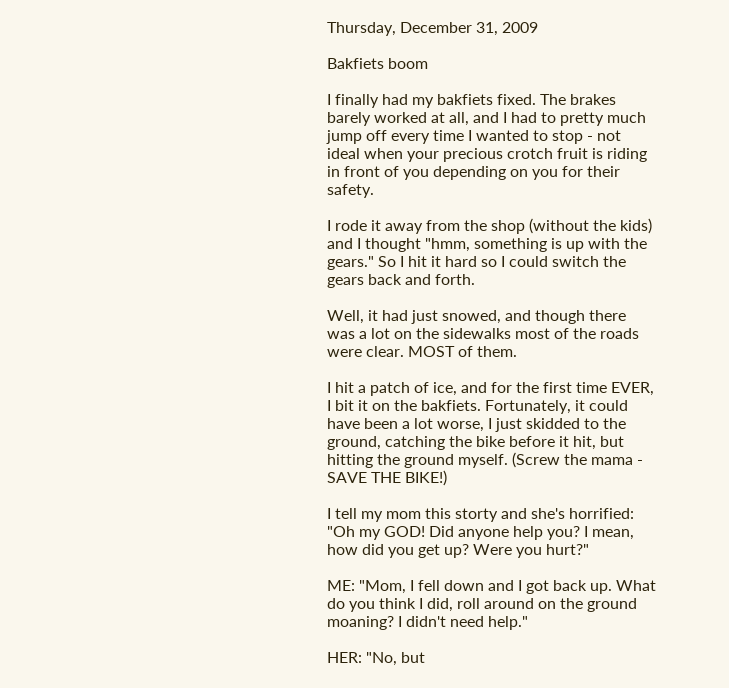Thursday, December 31, 2009

Bakfiets boom

I finally had my bakfiets fixed. The brakes barely worked at all, and I had to pretty much jump off every time I wanted to stop - not ideal when your precious crotch fruit is riding in front of you depending on you for their safety.

I rode it away from the shop (without the kids) and I thought "hmm, something is up with the gears." So I hit it hard so I could switch the gears back and forth.

Well, it had just snowed, and though there was a lot on the sidewalks most of the roads were clear. MOST of them.

I hit a patch of ice, and for the first time EVER, I bit it on the bakfiets. Fortunately, it could have been a lot worse, I just skidded to the ground, catching the bike before it hit, but hitting the ground myself. (Screw the mama - SAVE THE BIKE!)

I tell my mom this storty and she's horrified: "Oh my GOD! Did anyone help you? I mean, how did you get up? Were you hurt?"

ME: "Mom, I fell down and I got back up. What do you think I did, roll around on the ground moaning? I didn't need help."

HER: "No, but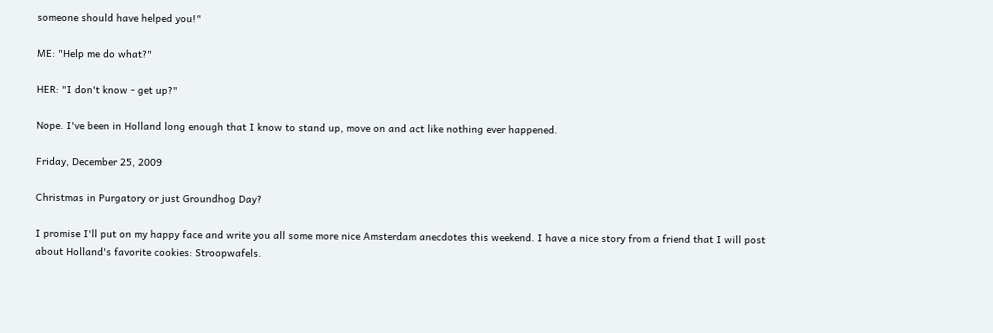someone should have helped you!"

ME: "Help me do what?"

HER: "I don't know - get up?"

Nope. I've been in Holland long enough that I know to stand up, move on and act like nothing ever happened.

Friday, December 25, 2009

Christmas in Purgatory or just Groundhog Day?

I promise I'll put on my happy face and write you all some more nice Amsterdam anecdotes this weekend. I have a nice story from a friend that I will post about Holland's favorite cookies: Stroopwafels.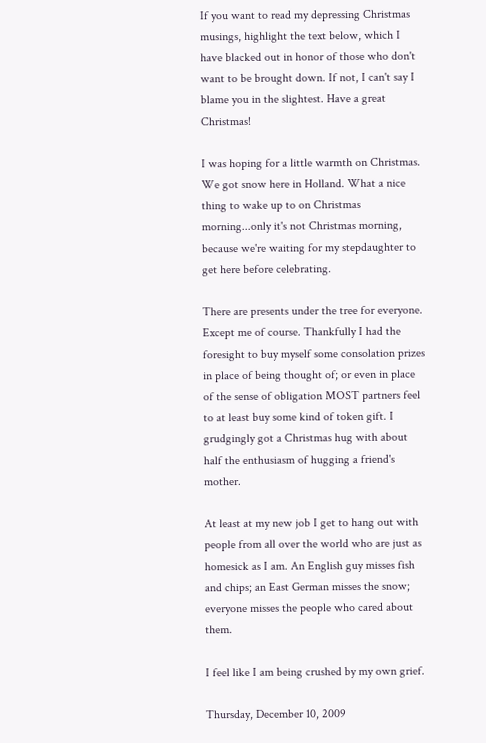If you want to read my depressing Christmas musings, highlight the text below, which I have blacked out in honor of those who don't want to be brought down. If not, I can't say I blame you in the slightest. Have a great Christmas!

I was hoping for a little warmth on Christmas. We got snow here in Holland. What a nice thing to wake up to on Christmas morning...only it's not Christmas morning, because we're waiting for my stepdaughter to get here before celebrating.

There are presents under the tree for everyone. Except me of course. Thankfully I had the foresight to buy myself some consolation prizes in place of being thought of; or even in place of the sense of obligation MOST partners feel to at least buy some kind of token gift. I grudgingly got a Christmas hug with about half the enthusiasm of hugging a friend's mother.

At least at my new job I get to hang out with people from all over the world who are just as homesick as I am. An English guy misses fish and chips; an East German misses the snow; everyone misses the people who cared about them.

I feel like I am being crushed by my own grief.

Thursday, December 10, 2009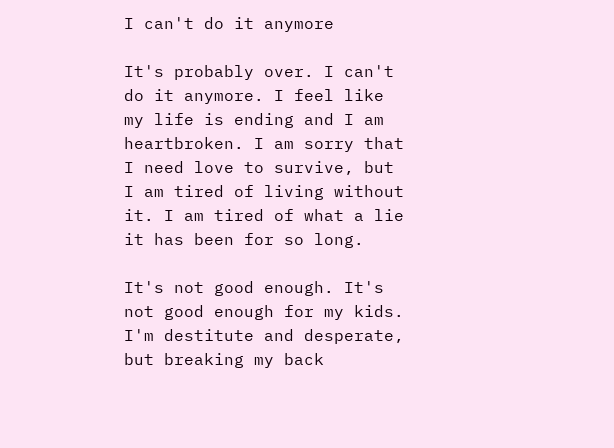I can't do it anymore

It's probably over. I can't do it anymore. I feel like my life is ending and I am heartbroken. I am sorry that I need love to survive, but I am tired of living without it. I am tired of what a lie it has been for so long.

It's not good enough. It's not good enough for my kids. I'm destitute and desperate, but breaking my back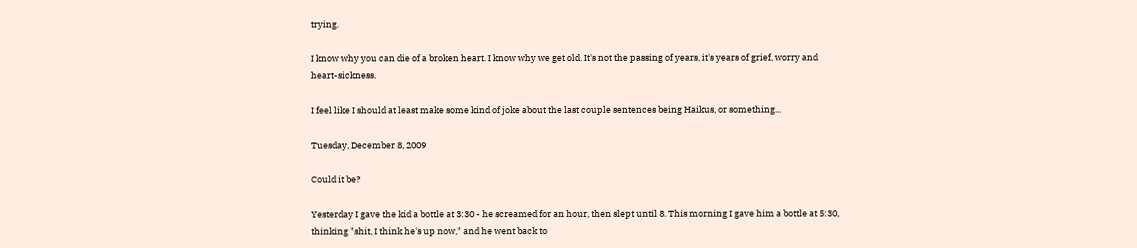trying.

I know why you can die of a broken heart. I know why we get old. It's not the passing of years, it's years of grief, worry and heart-sickness.

I feel like I should at least make some kind of joke about the last couple sentences being Haikus, or something...

Tuesday, December 8, 2009

Could it be?

Yesterday I gave the kid a bottle at 3:30 - he screamed for an hour, then slept until 8. This morning I gave him a bottle at 5:30, thinking "shit, I think he's up now," and he went back to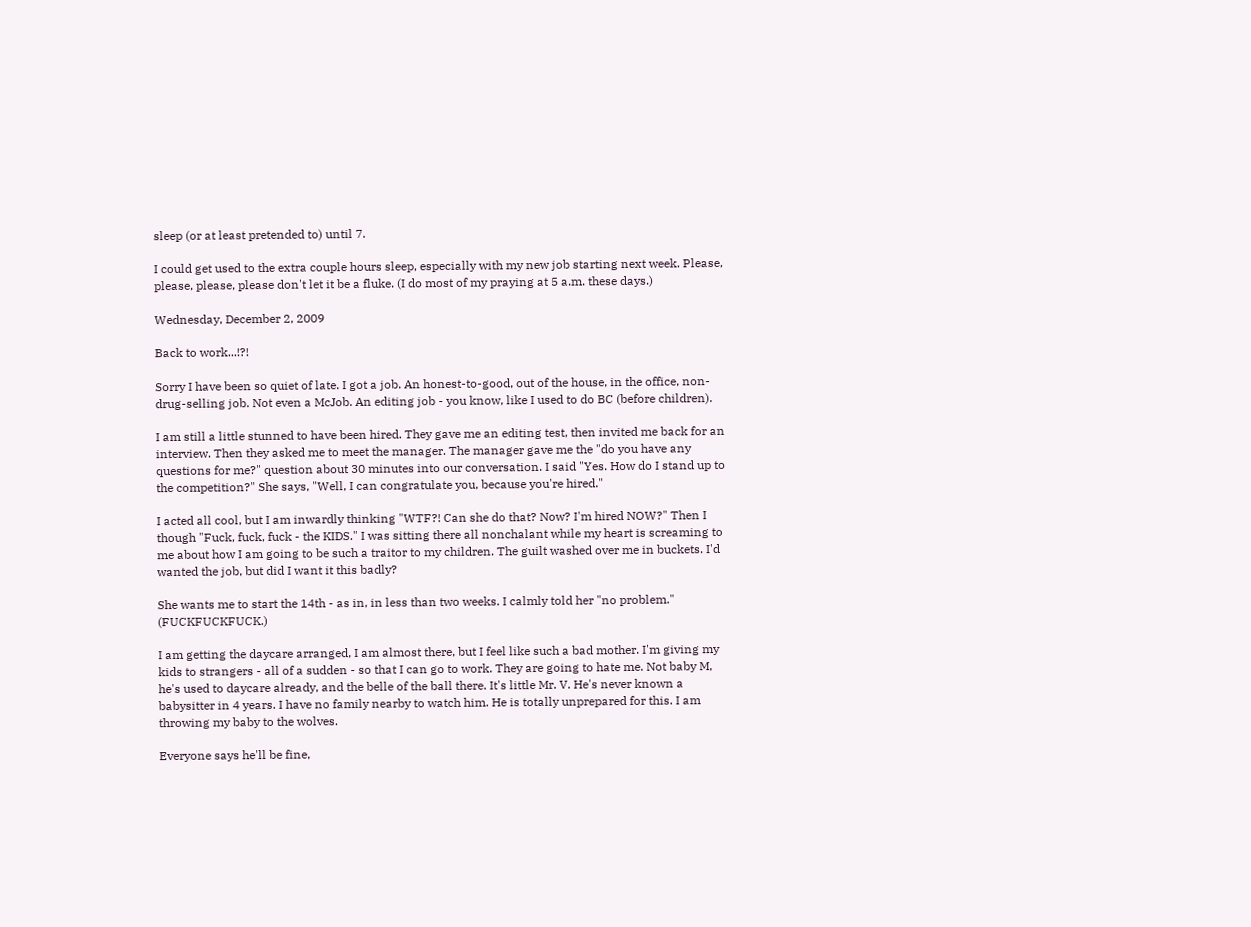sleep (or at least pretended to) until 7.

I could get used to the extra couple hours sleep, especially with my new job starting next week. Please, please, please, please don't let it be a fluke. (I do most of my praying at 5 a.m. these days.)

Wednesday, December 2, 2009

Back to work...!?!

Sorry I have been so quiet of late. I got a job. An honest-to-good, out of the house, in the office, non-drug-selling job. Not even a McJob. An editing job - you know, like I used to do BC (before children).

I am still a little stunned to have been hired. They gave me an editing test, then invited me back for an interview. Then they asked me to meet the manager. The manager gave me the "do you have any questions for me?" question about 30 minutes into our conversation. I said "Yes. How do I stand up to the competition?" She says, "Well, I can congratulate you, because you're hired."

I acted all cool, but I am inwardly thinking "WTF?! Can she do that? Now? I'm hired NOW?" Then I though "Fuck, fuck, fuck - the KIDS." I was sitting there all nonchalant while my heart is screaming to me about how I am going to be such a traitor to my children. The guilt washed over me in buckets. I'd wanted the job, but did I want it this badly?

She wants me to start the 14th - as in, in less than two weeks. I calmly told her "no problem." (FUCKFUCKFUCK.)

I am getting the daycare arranged, I am almost there, but I feel like such a bad mother. I'm giving my kids to strangers - all of a sudden - so that I can go to work. They are going to hate me. Not baby M, he's used to daycare already, and the belle of the ball there. It's little Mr. V. He's never known a babysitter in 4 years. I have no family nearby to watch him. He is totally unprepared for this. I am throwing my baby to the wolves.

Everyone says he'll be fine,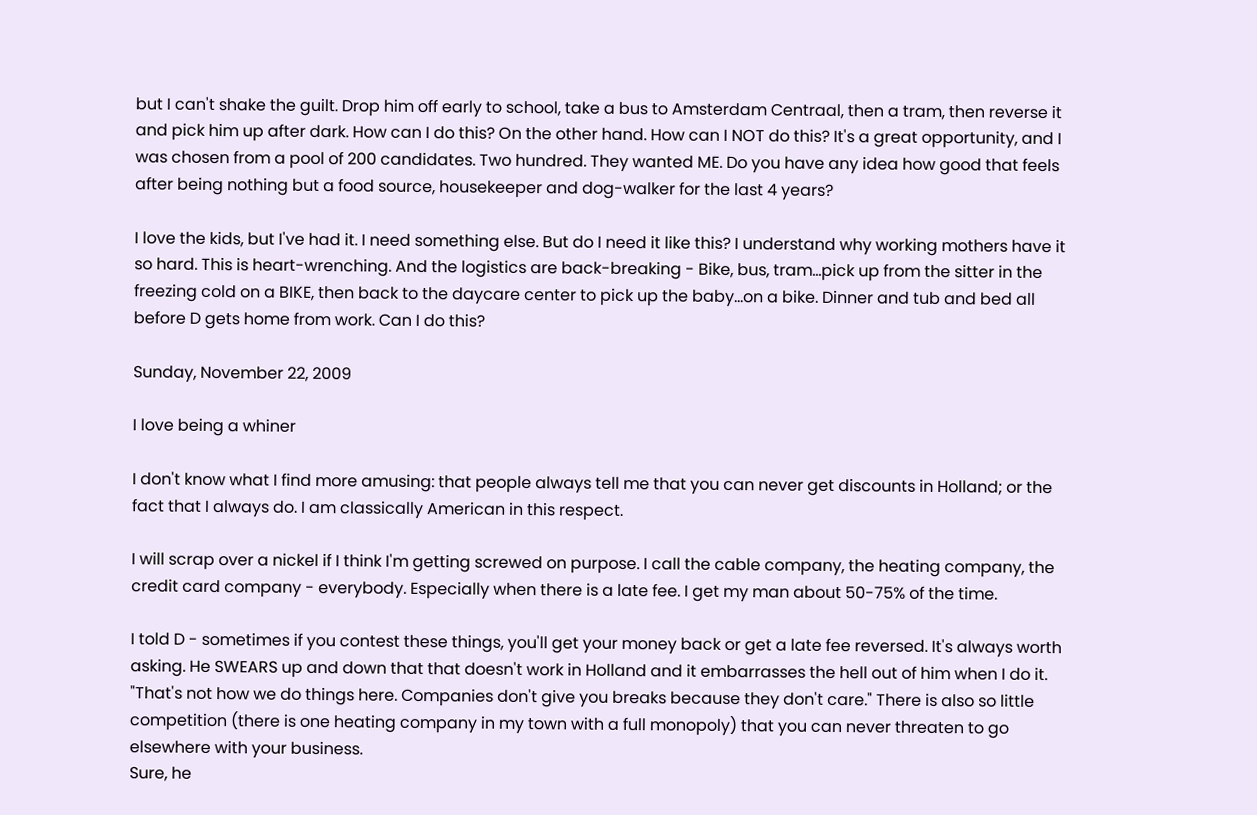but I can't shake the guilt. Drop him off early to school, take a bus to Amsterdam Centraal, then a tram, then reverse it and pick him up after dark. How can I do this? On the other hand. How can I NOT do this? It's a great opportunity, and I was chosen from a pool of 200 candidates. Two hundred. They wanted ME. Do you have any idea how good that feels after being nothing but a food source, housekeeper and dog-walker for the last 4 years?

I love the kids, but I've had it. I need something else. But do I need it like this? I understand why working mothers have it so hard. This is heart-wrenching. And the logistics are back-breaking - Bike, bus, tram...pick up from the sitter in the freezing cold on a BIKE, then back to the daycare center to pick up the baby...on a bike. Dinner and tub and bed all before D gets home from work. Can I do this?

Sunday, November 22, 2009

I love being a whiner

I don't know what I find more amusing: that people always tell me that you can never get discounts in Holland; or the fact that I always do. I am classically American in this respect.

I will scrap over a nickel if I think I'm getting screwed on purpose. I call the cable company, the heating company, the credit card company - everybody. Especially when there is a late fee. I get my man about 50-75% of the time.

I told D - sometimes if you contest these things, you'll get your money back or get a late fee reversed. It's always worth asking. He SWEARS up and down that that doesn't work in Holland and it embarrasses the hell out of him when I do it. "That's not how we do things here. Companies don't give you breaks because they don't care." There is also so little competition (there is one heating company in my town with a full monopoly) that you can never threaten to go elsewhere with your business.
Sure, he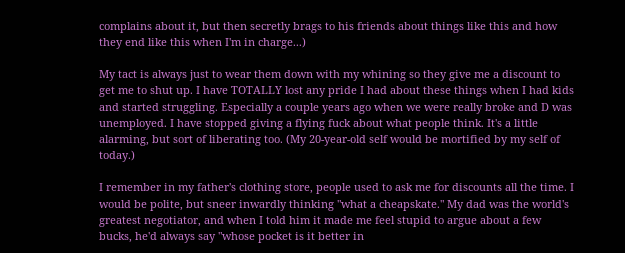complains about it, but then secretly brags to his friends about things like this and how they end like this when I'm in charge...)

My tact is always just to wear them down with my whining so they give me a discount to get me to shut up. I have TOTALLY lost any pride I had about these things when I had kids and started struggling. Especially a couple years ago when we were really broke and D was unemployed. I have stopped giving a flying fuck about what people think. It's a little alarming, but sort of liberating too. (My 20-year-old self would be mortified by my self of today.)

I remember in my father's clothing store, people used to ask me for discounts all the time. I would be polite, but sneer inwardly thinking "what a cheapskate." My dad was the world's greatest negotiator, and when I told him it made me feel stupid to argue about a few bucks, he'd always say "whose pocket is it better in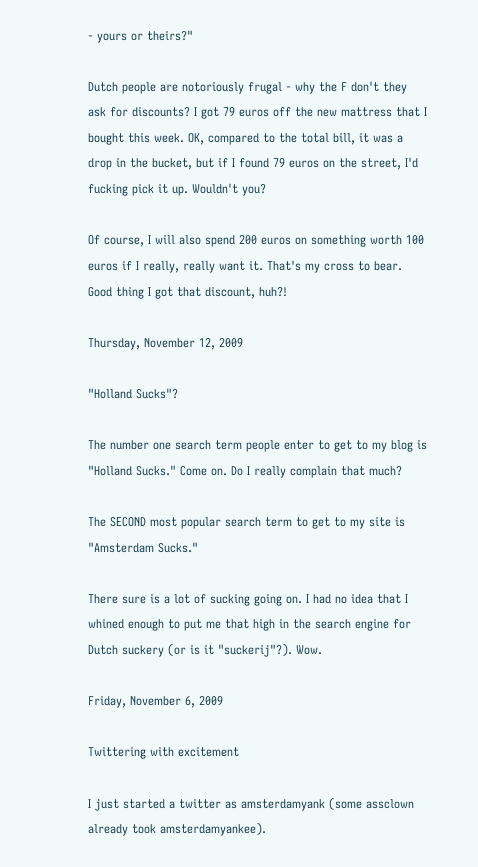- yours or theirs?"

Dutch people are notoriously frugal - why the F don't they ask for discounts? I got 79 euros off the new mattress that I bought this week. OK, compared to the total bill, it was a drop in the bucket, but if I found 79 euros on the street, I'd fucking pick it up. Wouldn't you?

Of course, I will also spend 200 euros on something worth 100 euros if I really, really want it. That's my cross to bear. Good thing I got that discount, huh?!

Thursday, November 12, 2009

"Holland Sucks"?

The number one search term people enter to get to my blog is "Holland Sucks." Come on. Do I really complain that much?

The SECOND most popular search term to get to my site is "Amsterdam Sucks."

There sure is a lot of sucking going on. I had no idea that I whined enough to put me that high in the search engine for Dutch suckery (or is it "suckerij"?). Wow.

Friday, November 6, 2009

Twittering with excitement

I just started a twitter as amsterdamyank (some assclown already took amsterdamyankee).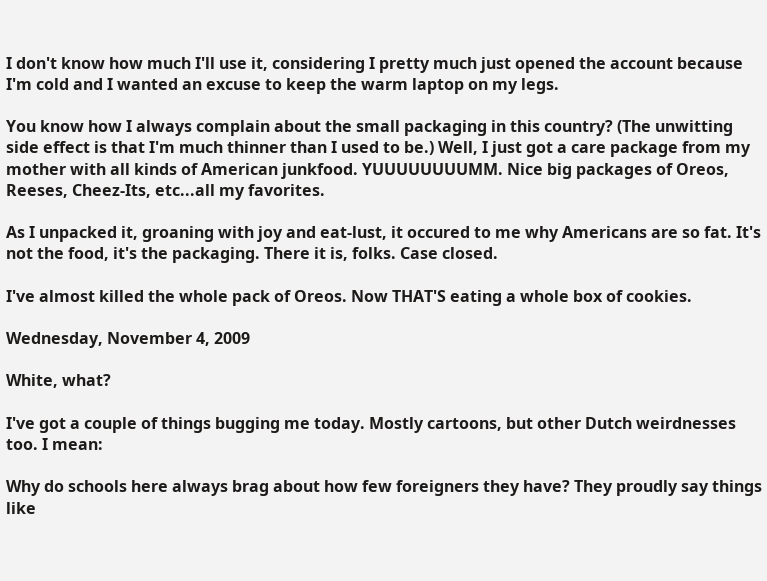I don't know how much I'll use it, considering I pretty much just opened the account because I'm cold and I wanted an excuse to keep the warm laptop on my legs.

You know how I always complain about the small packaging in this country? (The unwitting side effect is that I'm much thinner than I used to be.) Well, I just got a care package from my mother with all kinds of American junkfood. YUUUUUUUUMM. Nice big packages of Oreos, Reeses, Cheez-Its, etc...all my favorites.

As I unpacked it, groaning with joy and eat-lust, it occured to me why Americans are so fat. It's not the food, it's the packaging. There it is, folks. Case closed.

I've almost killed the whole pack of Oreos. Now THAT'S eating a whole box of cookies.

Wednesday, November 4, 2009

White, what?

I've got a couple of things bugging me today. Mostly cartoons, but other Dutch weirdnesses too. I mean:

Why do schools here always brag about how few foreigners they have? They proudly say things like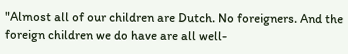"Almost all of our children are Dutch. No foreigners. And the foreign children we do have are all well-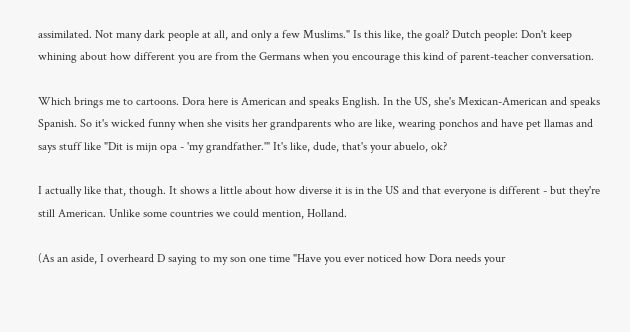assimilated. Not many dark people at all, and only a few Muslims." Is this like, the goal? Dutch people: Don't keep whining about how different you are from the Germans when you encourage this kind of parent-teacher conversation.

Which brings me to cartoons. Dora here is American and speaks English. In the US, she's Mexican-American and speaks Spanish. So it's wicked funny when she visits her grandparents who are like, wearing ponchos and have pet llamas and says stuff like "Dit is mijn opa - 'my grandfather.'" It's like, dude, that's your abuelo, ok?

I actually like that, though. It shows a little about how diverse it is in the US and that everyone is different - but they're still American. Unlike some countries we could mention, Holland.

(As an aside, I overheard D saying to my son one time "Have you ever noticed how Dora needs your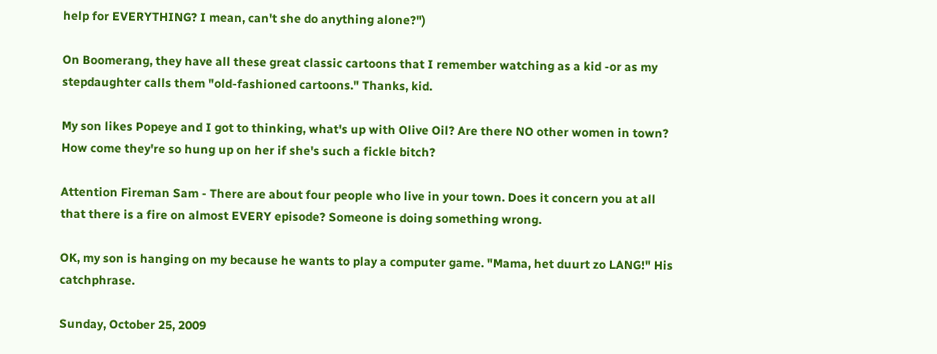help for EVERYTHING? I mean, can't she do anything alone?")

On Boomerang, they have all these great classic cartoons that I remember watching as a kid -or as my stepdaughter calls them "old-fashioned cartoons." Thanks, kid.

My son likes Popeye and I got to thinking, what's up with Olive Oil? Are there NO other women in town? How come they're so hung up on her if she's such a fickle bitch?

Attention Fireman Sam - There are about four people who live in your town. Does it concern you at all that there is a fire on almost EVERY episode? Someone is doing something wrong.

OK, my son is hanging on my because he wants to play a computer game. "Mama, het duurt zo LANG!" His catchphrase.

Sunday, October 25, 2009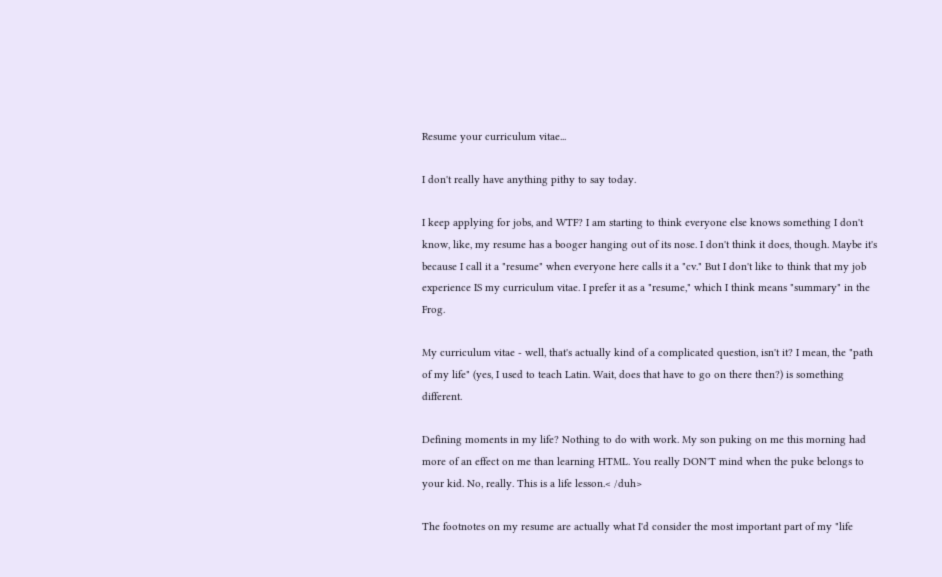Resume your curriculum vitae...

I don't really have anything pithy to say today.

I keep applying for jobs, and WTF? I am starting to think everyone else knows something I don't know, like, my resume has a booger hanging out of its nose. I don't think it does, though. Maybe it's because I call it a "resume" when everyone here calls it a "cv." But I don't like to think that my job experience IS my curriculum vitae. I prefer it as a "resume," which I think means "summary" in the Frog.

My curriculum vitae - well, that's actually kind of a complicated question, isn't it? I mean, the "path of my life" (yes, I used to teach Latin. Wait, does that have to go on there then?) is something different.

Defining moments in my life? Nothing to do with work. My son puking on me this morning had more of an effect on me than learning HTML. You really DON'T mind when the puke belongs to your kid. No, really. This is a life lesson.< /duh>

The footnotes on my resume are actually what I'd consider the most important part of my "life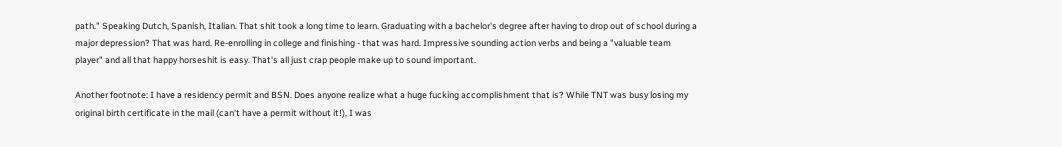path." Speaking Dutch, Spanish, Italian. That shit took a long time to learn. Graduating with a bachelor's degree after having to drop out of school during a major depression? That was hard. Re-enrolling in college and finishing - that was hard. Impressive sounding action verbs and being a "valuable team player" and all that happy horseshit is easy. That's all just crap people make up to sound important.

Another footnote: I have a residency permit and BSN. Does anyone realize what a huge fucking accomplishment that is? While TNT was busy losing my original birth certificate in the mail (can't have a permit without it!), I was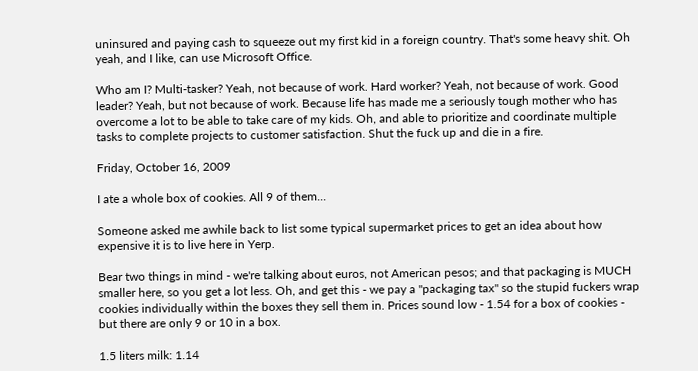uninsured and paying cash to squeeze out my first kid in a foreign country. That's some heavy shit. Oh yeah, and I like, can use Microsoft Office.

Who am I? Multi-tasker? Yeah, not because of work. Hard worker? Yeah, not because of work. Good leader? Yeah, but not because of work. Because life has made me a seriously tough mother who has overcome a lot to be able to take care of my kids. Oh, and able to prioritize and coordinate multiple tasks to complete projects to customer satisfaction. Shut the fuck up and die in a fire.

Friday, October 16, 2009

I ate a whole box of cookies. All 9 of them...

Someone asked me awhile back to list some typical supermarket prices to get an idea about how expensive it is to live here in Yerp.

Bear two things in mind - we're talking about euros, not American pesos; and that packaging is MUCH smaller here, so you get a lot less. Oh, and get this - we pay a "packaging tax" so the stupid fuckers wrap cookies individually within the boxes they sell them in. Prices sound low - 1.54 for a box of cookies - but there are only 9 or 10 in a box.

1.5 liters milk: 1.14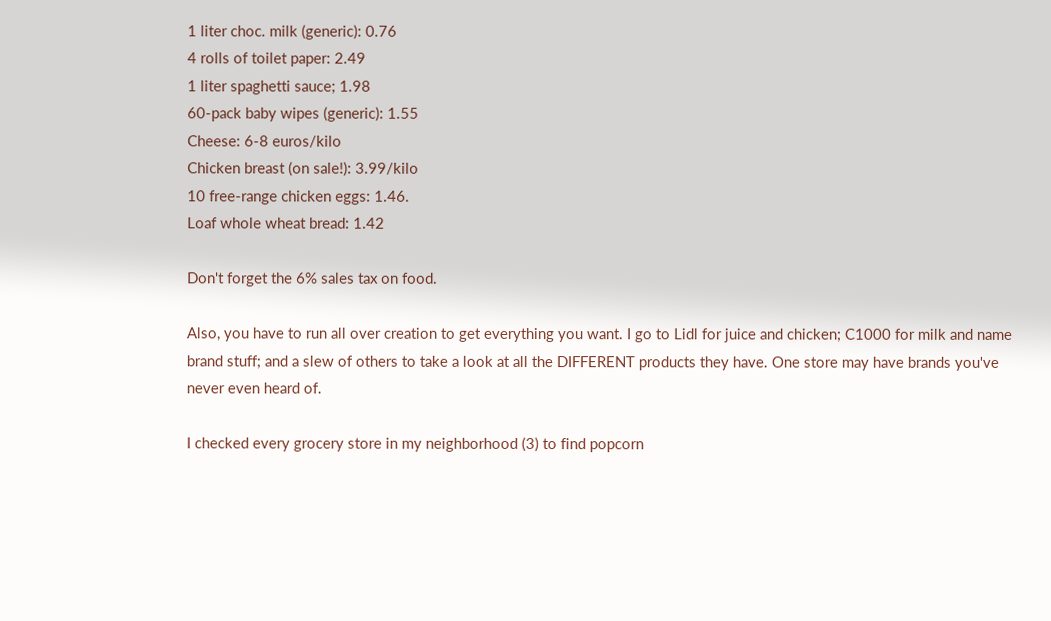1 liter choc. milk (generic): 0.76
4 rolls of toilet paper: 2.49
1 liter spaghetti sauce; 1.98
60-pack baby wipes (generic): 1.55
Cheese: 6-8 euros/kilo
Chicken breast (on sale!): 3.99/kilo
10 free-range chicken eggs: 1.46.
Loaf whole wheat bread: 1.42

Don't forget the 6% sales tax on food.

Also, you have to run all over creation to get everything you want. I go to Lidl for juice and chicken; C1000 for milk and name brand stuff; and a slew of others to take a look at all the DIFFERENT products they have. One store may have brands you've never even heard of.

I checked every grocery store in my neighborhood (3) to find popcorn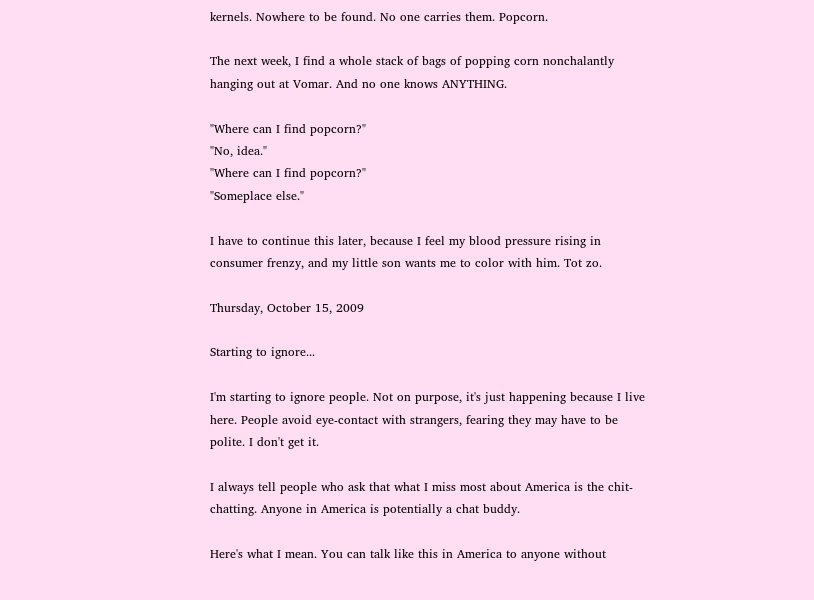kernels. Nowhere to be found. No one carries them. Popcorn.

The next week, I find a whole stack of bags of popping corn nonchalantly hanging out at Vomar. And no one knows ANYTHING.

"Where can I find popcorn?"
"No, idea."
"Where can I find popcorn?"
"Someplace else."

I have to continue this later, because I feel my blood pressure rising in consumer frenzy, and my little son wants me to color with him. Tot zo.

Thursday, October 15, 2009

Starting to ignore...

I'm starting to ignore people. Not on purpose, it's just happening because I live here. People avoid eye-contact with strangers, fearing they may have to be polite. I don't get it.

I always tell people who ask that what I miss most about America is the chit-chatting. Anyone in America is potentially a chat buddy.

Here's what I mean. You can talk like this in America to anyone without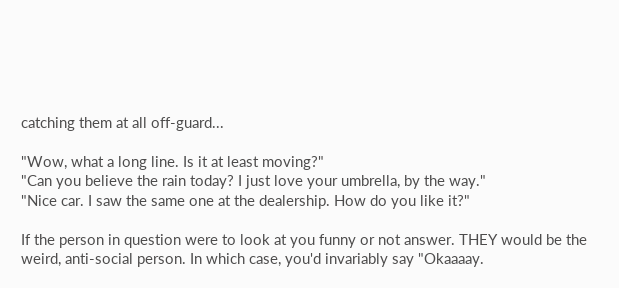catching them at all off-guard...

"Wow, what a long line. Is it at least moving?"
"Can you believe the rain today? I just love your umbrella, by the way."
"Nice car. I saw the same one at the dealership. How do you like it?"

If the person in question were to look at you funny or not answer. THEY would be the weird, anti-social person. In which case, you'd invariably say "Okaaaay.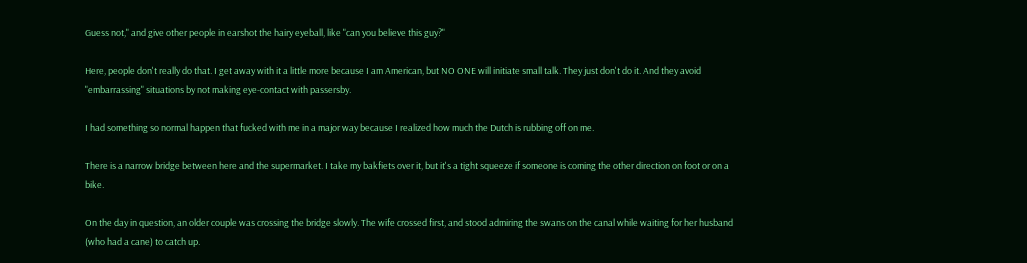Guess not," and give other people in earshot the hairy eyeball, like "can you believe this guy?"

Here, people don't really do that. I get away with it a little more because I am American, but NO ONE will initiate small talk. They just don't do it. And they avoid "embarrassing" situations by not making eye-contact with passersby.

I had something so normal happen that fucked with me in a major way because I realized how much the Dutch is rubbing off on me.

There is a narrow bridge between here and the supermarket. I take my bakfiets over it, but it's a tight squeeze if someone is coming the other direction on foot or on a bike.

On the day in question, an older couple was crossing the bridge slowly. The wife crossed first, and stood admiring the swans on the canal while waiting for her husband (who had a cane) to catch up.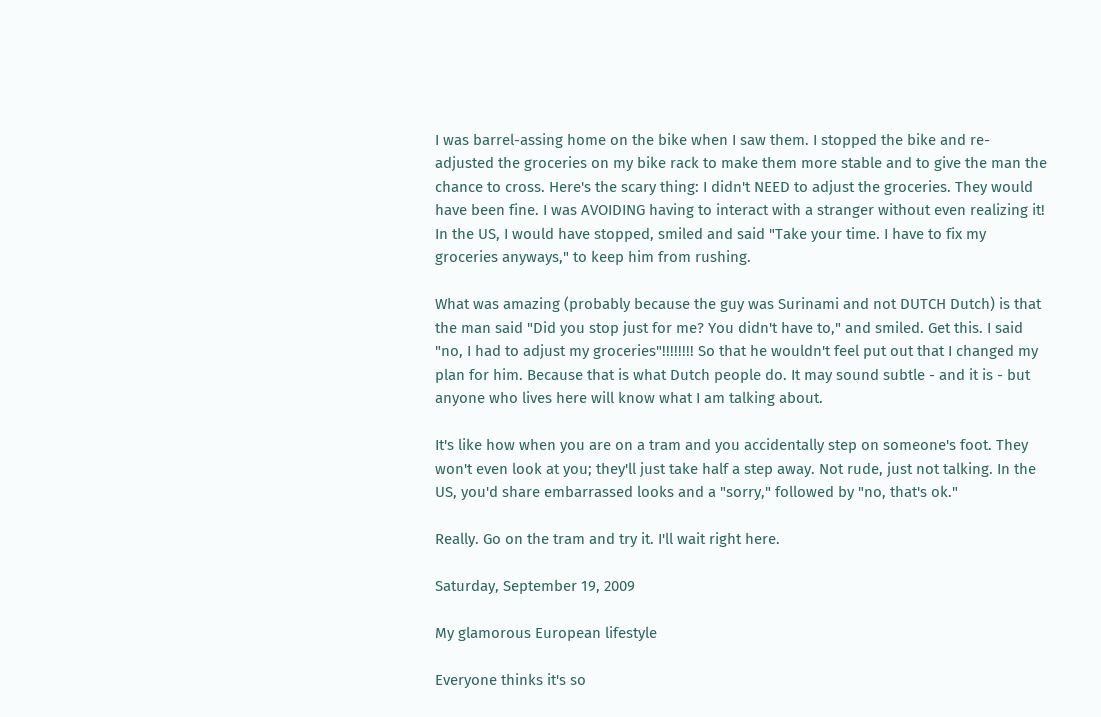I was barrel-assing home on the bike when I saw them. I stopped the bike and re-adjusted the groceries on my bike rack to make them more stable and to give the man the chance to cross. Here's the scary thing: I didn't NEED to adjust the groceries. They would have been fine. I was AVOIDING having to interact with a stranger without even realizing it! In the US, I would have stopped, smiled and said "Take your time. I have to fix my groceries anyways," to keep him from rushing.

What was amazing (probably because the guy was Surinami and not DUTCH Dutch) is that the man said "Did you stop just for me? You didn't have to," and smiled. Get this. I said "no, I had to adjust my groceries"!!!!!!!! So that he wouldn't feel put out that I changed my plan for him. Because that is what Dutch people do. It may sound subtle - and it is - but anyone who lives here will know what I am talking about.

It's like how when you are on a tram and you accidentally step on someone's foot. They won't even look at you; they'll just take half a step away. Not rude, just not talking. In the US, you'd share embarrassed looks and a "sorry," followed by "no, that's ok."

Really. Go on the tram and try it. I'll wait right here.

Saturday, September 19, 2009

My glamorous European lifestyle

Everyone thinks it's so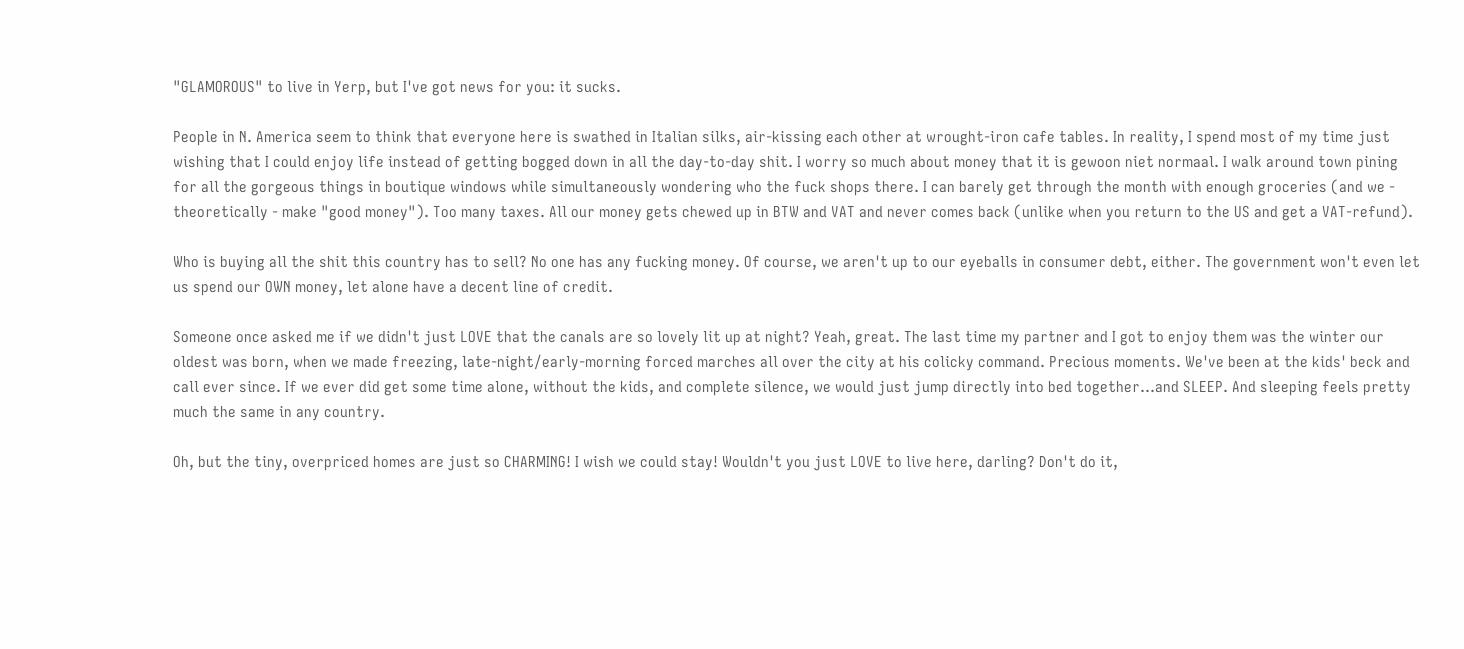"GLAMOROUS" to live in Yerp, but I've got news for you: it sucks.

People in N. America seem to think that everyone here is swathed in Italian silks, air-kissing each other at wrought-iron cafe tables. In reality, I spend most of my time just wishing that I could enjoy life instead of getting bogged down in all the day-to-day shit. I worry so much about money that it is gewoon niet normaal. I walk around town pining for all the gorgeous things in boutique windows while simultaneously wondering who the fuck shops there. I can barely get through the month with enough groceries (and we - theoretically - make "good money"). Too many taxes. All our money gets chewed up in BTW and VAT and never comes back (unlike when you return to the US and get a VAT-refund).

Who is buying all the shit this country has to sell? No one has any fucking money. Of course, we aren't up to our eyeballs in consumer debt, either. The government won't even let us spend our OWN money, let alone have a decent line of credit.

Someone once asked me if we didn't just LOVE that the canals are so lovely lit up at night? Yeah, great. The last time my partner and I got to enjoy them was the winter our oldest was born, when we made freezing, late-night/early-morning forced marches all over the city at his colicky command. Precious moments. We've been at the kids' beck and call ever since. If we ever did get some time alone, without the kids, and complete silence, we would just jump directly into bed together...and SLEEP. And sleeping feels pretty much the same in any country.

Oh, but the tiny, overpriced homes are just so CHARMING! I wish we could stay! Wouldn't you just LOVE to live here, darling? Don't do it,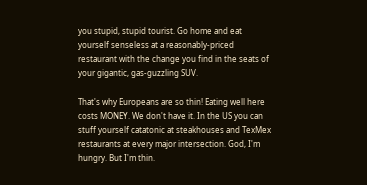you stupid, stupid tourist. Go home and eat yourself senseless at a reasonably-priced restaurant with the change you find in the seats of your gigantic, gas-guzzling SUV.

That's why Europeans are so thin! Eating well here costs MONEY. We don't have it. In the US you can stuff yourself catatonic at steakhouses and TexMex restaurants at every major intersection. God, I'm hungry. But I'm thin.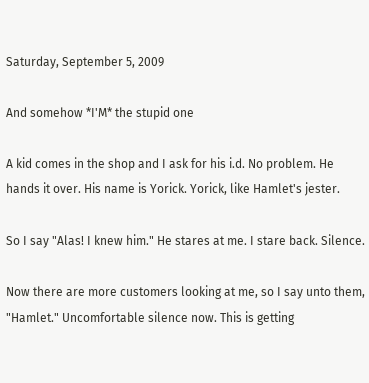Saturday, September 5, 2009

And somehow *I'M* the stupid one

A kid comes in the shop and I ask for his i.d. No problem. He hands it over. His name is Yorick. Yorick, like Hamlet's jester.

So I say "Alas! I knew him." He stares at me. I stare back. Silence.

Now there are more customers looking at me, so I say unto them, "Hamlet." Uncomfortable silence now. This is getting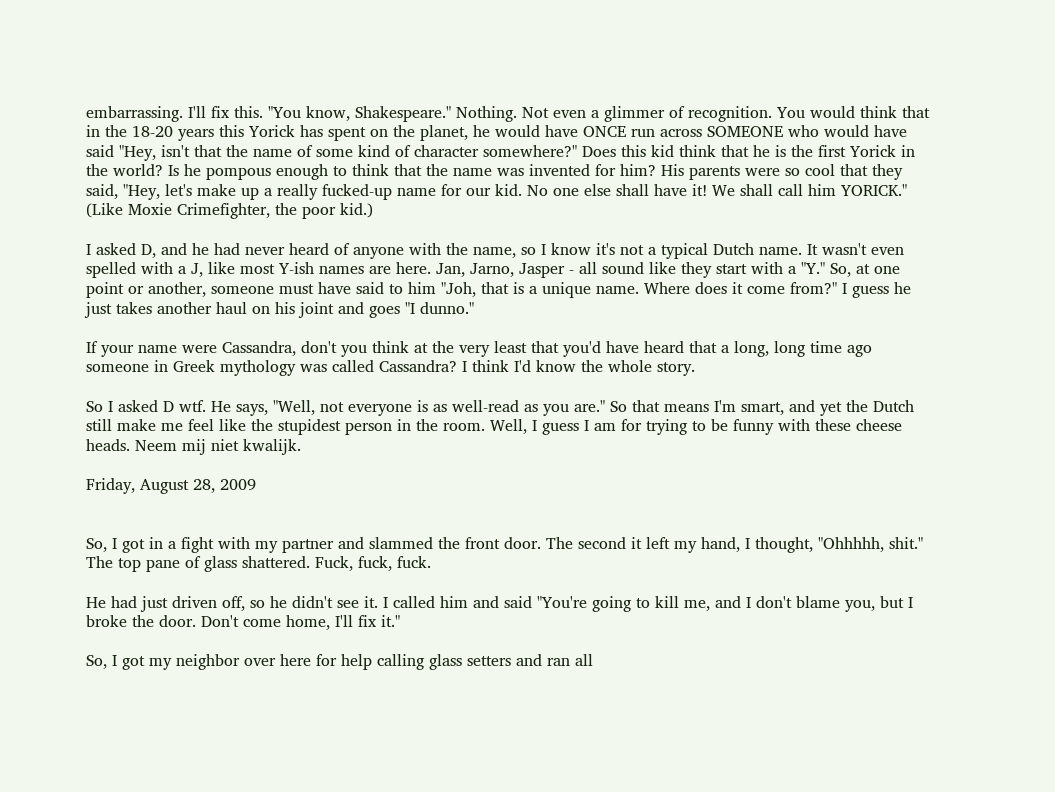embarrassing. I'll fix this. "You know, Shakespeare." Nothing. Not even a glimmer of recognition. You would think that in the 18-20 years this Yorick has spent on the planet, he would have ONCE run across SOMEONE who would have said "Hey, isn't that the name of some kind of character somewhere?" Does this kid think that he is the first Yorick in the world? Is he pompous enough to think that the name was invented for him? His parents were so cool that they said, "Hey, let's make up a really fucked-up name for our kid. No one else shall have it! We shall call him YORICK." (Like Moxie Crimefighter, the poor kid.)

I asked D, and he had never heard of anyone with the name, so I know it's not a typical Dutch name. It wasn't even spelled with a J, like most Y-ish names are here. Jan, Jarno, Jasper - all sound like they start with a "Y." So, at one point or another, someone must have said to him "Joh, that is a unique name. Where does it come from?" I guess he just takes another haul on his joint and goes "I dunno."

If your name were Cassandra, don't you think at the very least that you'd have heard that a long, long time ago someone in Greek mythology was called Cassandra? I think I'd know the whole story.

So I asked D wtf. He says, "Well, not everyone is as well-read as you are." So that means I'm smart, and yet the Dutch still make me feel like the stupidest person in the room. Well, I guess I am for trying to be funny with these cheese heads. Neem mij niet kwalijk.

Friday, August 28, 2009


So, I got in a fight with my partner and slammed the front door. The second it left my hand, I thought, "Ohhhhh, shit." The top pane of glass shattered. Fuck, fuck, fuck.

He had just driven off, so he didn't see it. I called him and said "You're going to kill me, and I don't blame you, but I broke the door. Don't come home, I'll fix it."

So, I got my neighbor over here for help calling glass setters and ran all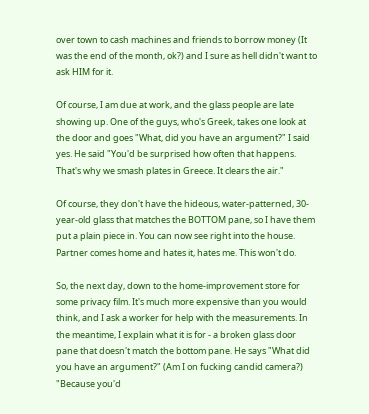over town to cash machines and friends to borrow money (It was the end of the month, ok?) and I sure as hell didn't want to ask HIM for it.

Of course, I am due at work, and the glass people are late showing up. One of the guys, who's Greek, takes one look at the door and goes "What, did you have an argument?" I said yes. He said "You'd be surprised how often that happens. That's why we smash plates in Greece. It clears the air."

Of course, they don't have the hideous, water-patterned, 30-year-old glass that matches the BOTTOM pane, so I have them put a plain piece in. You can now see right into the house. Partner comes home and hates it, hates me. This won't do.

So, the next day, down to the home-improvement store for some privacy film. It's much more expensive than you would think, and I ask a worker for help with the measurements. In the meantime, I explain what it is for - a broken glass door pane that doesn't match the bottom pane. He says "What did you have an argument?" (Am I on fucking candid camera?) "Because you'd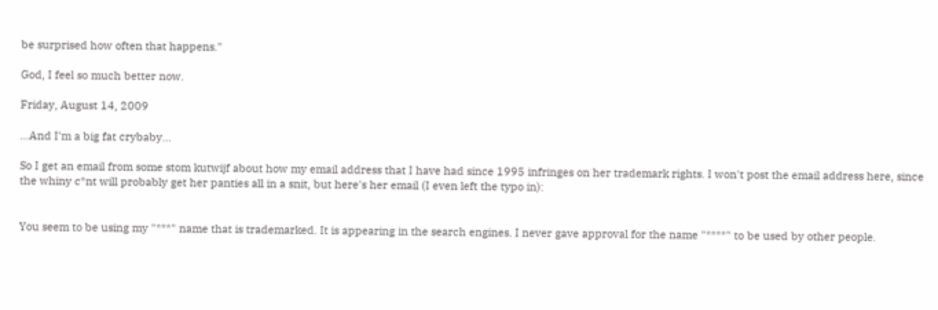be surprised how often that happens."

God, I feel so much better now.

Friday, August 14, 2009

...And I'm a big fat crybaby...

So I get an email from some stom kutwijf about how my email address that I have had since 1995 infringes on her trademark rights. I won't post the email address here, since the whiny c*nt will probably get her panties all in a snit, but here's her email (I even left the typo in):


You seem to be using my "***" name that is trademarked. It is appearing in the search engines. I never gave approval for the name "****" to be used by other people.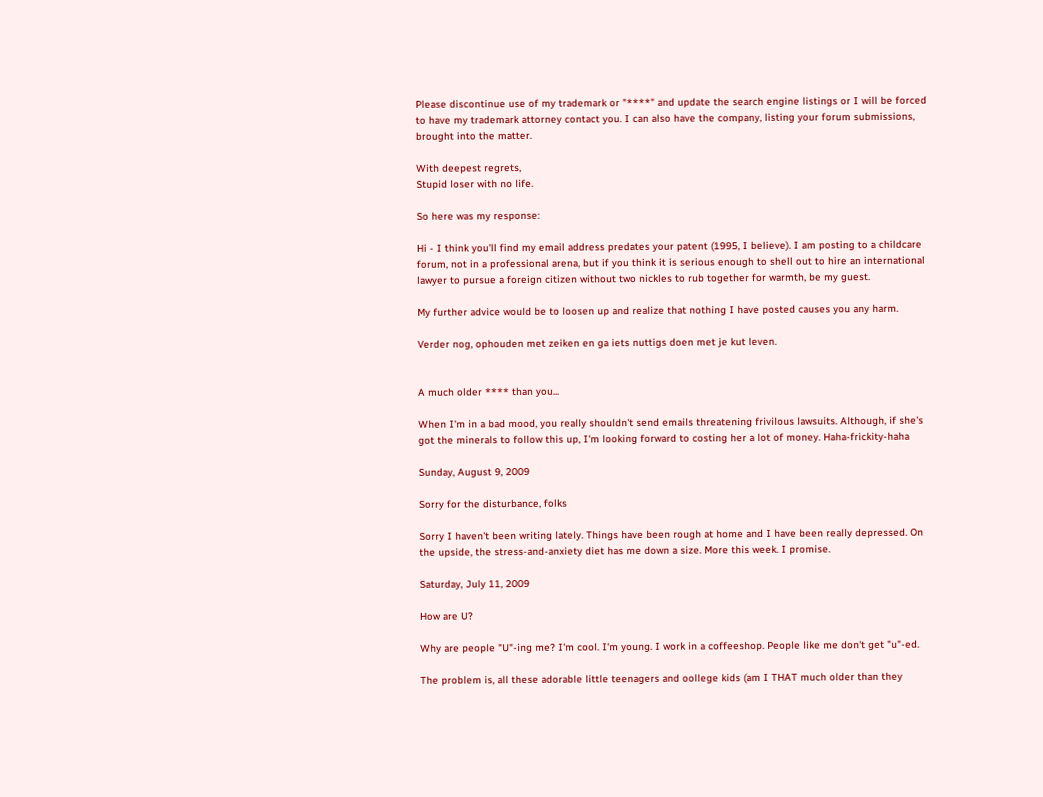Please discontinue use of my trademark or "****" and update the search engine listings or I will be forced to have my trademark attorney contact you. I can also have the company, listing your forum submissions, brought into the matter.

With deepest regrets,
Stupid loser with no life.

So here was my response:

Hi - I think you'll find my email address predates your patent (1995, I believe). I am posting to a childcare forum, not in a professional arena, but if you think it is serious enough to shell out to hire an international lawyer to pursue a foreign citizen without two nickles to rub together for warmth, be my guest.

My further advice would be to loosen up and realize that nothing I have posted causes you any harm.

Verder nog, ophouden met zeiken en ga iets nuttigs doen met je kut leven.


A much older **** than you...

When I'm in a bad mood, you really shouldn't send emails threatening frivilous lawsuits. Although, if she's got the minerals to follow this up, I'm looking forward to costing her a lot of money. Haha-frickity-haha

Sunday, August 9, 2009

Sorry for the disturbance, folks

Sorry I haven't been writing lately. Things have been rough at home and I have been really depressed. On the upside, the stress-and-anxiety diet has me down a size. More this week. I promise.

Saturday, July 11, 2009

How are U?

Why are people "U"-ing me? I'm cool. I'm young. I work in a coffeeshop. People like me don't get "u"-ed.

The problem is, all these adorable little teenagers and oollege kids (am I THAT much older than they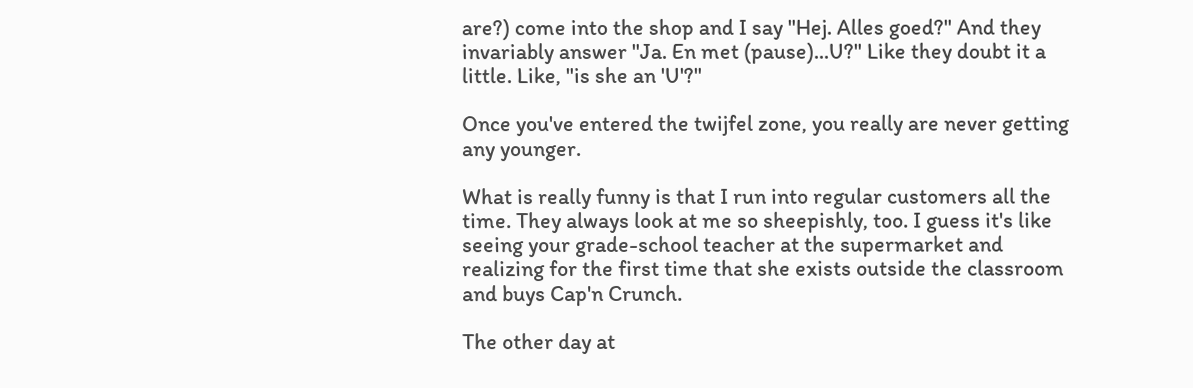are?) come into the shop and I say "Hej. Alles goed?" And they invariably answer "Ja. En met (pause)...U?" Like they doubt it a little. Like, "is she an 'U'?"

Once you've entered the twijfel zone, you really are never getting any younger.

What is really funny is that I run into regular customers all the time. They always look at me so sheepishly, too. I guess it's like seeing your grade-school teacher at the supermarket and realizing for the first time that she exists outside the classroom and buys Cap'n Crunch.

The other day at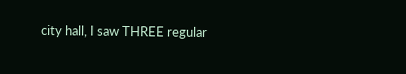city hall, I saw THREE regular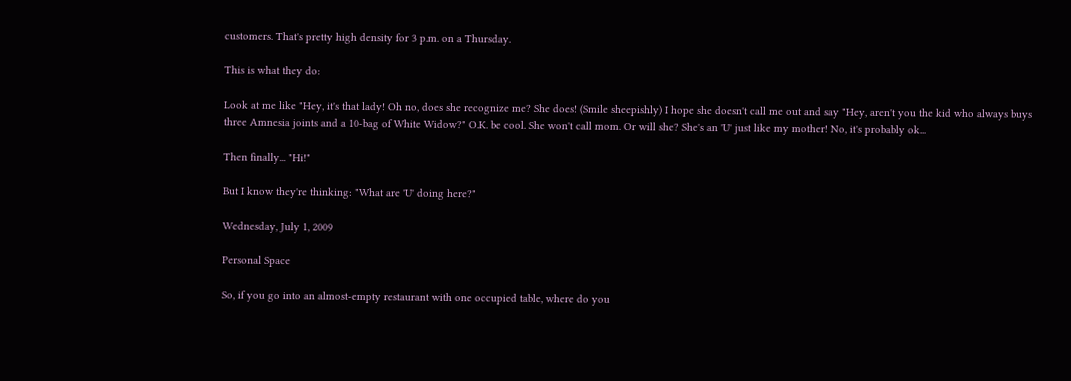customers. That's pretty high density for 3 p.m. on a Thursday.

This is what they do:

Look at me like "Hey, it's that lady! Oh no, does she recognize me? She does! (Smile sheepishly) I hope she doesn't call me out and say "Hey, aren't you the kid who always buys three Amnesia joints and a 10-bag of White Widow?" O.K. be cool. She won't call mom. Or will she? She's an 'U' just like my mother! No, it's probably ok...

Then finally... "Hi!"

But I know they're thinking: "What are 'U' doing here?"

Wednesday, July 1, 2009

Personal Space

So, if you go into an almost-empty restaurant with one occupied table, where do you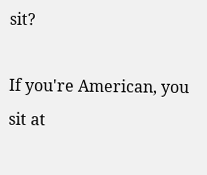sit?

If you're American, you sit at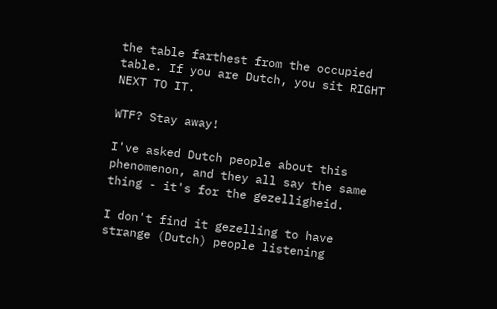the table farthest from the occupied table. If you are Dutch, you sit RIGHT NEXT TO IT.

WTF? Stay away!

I've asked Dutch people about this phenomenon, and they all say the same thing - it's for the gezelligheid.

I don't find it gezelling to have strange (Dutch) people listening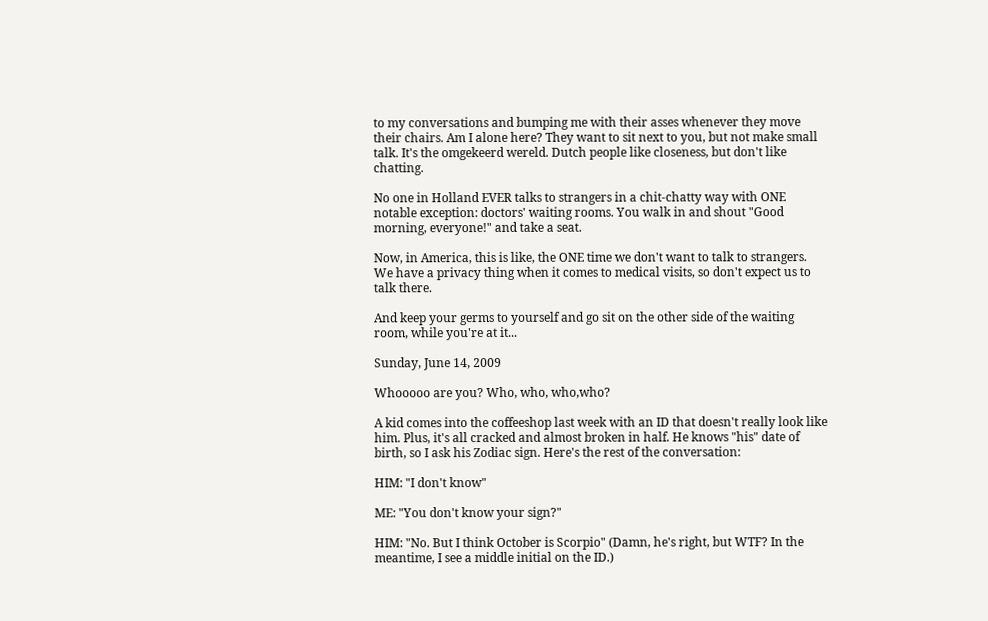to my conversations and bumping me with their asses whenever they move their chairs. Am I alone here? They want to sit next to you, but not make small talk. It's the omgekeerd wereld. Dutch people like closeness, but don't like chatting.

No one in Holland EVER talks to strangers in a chit-chatty way with ONE notable exception: doctors' waiting rooms. You walk in and shout "Good morning, everyone!" and take a seat.

Now, in America, this is like, the ONE time we don't want to talk to strangers. We have a privacy thing when it comes to medical visits, so don't expect us to talk there.

And keep your germs to yourself and go sit on the other side of the waiting room, while you're at it...

Sunday, June 14, 2009

Whooooo are you? Who, who, who,who?

A kid comes into the coffeeshop last week with an ID that doesn't really look like him. Plus, it's all cracked and almost broken in half. He knows "his" date of birth, so I ask his Zodiac sign. Here's the rest of the conversation:

HIM: "I don't know"

ME: "You don't know your sign?"

HIM: "No. But I think October is Scorpio" (Damn, he's right, but WTF? In the meantime, I see a middle initial on the ID.)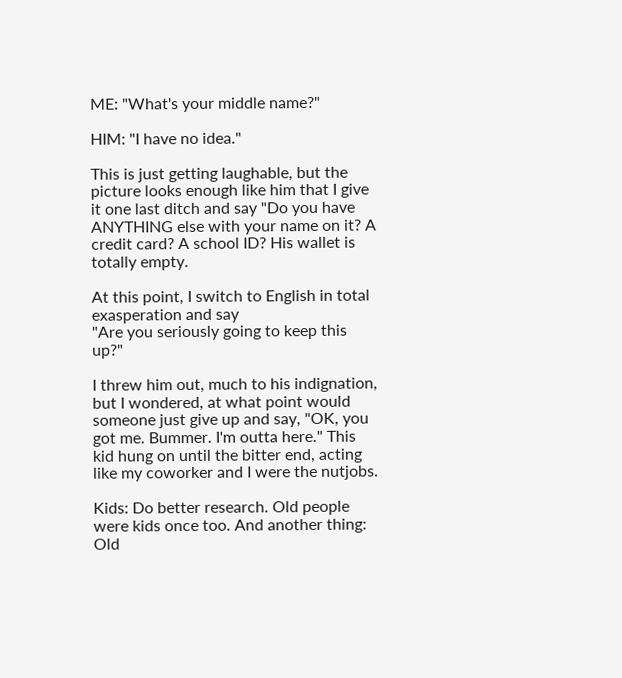ME: "What's your middle name?"

HIM: "I have no idea."

This is just getting laughable, but the picture looks enough like him that I give it one last ditch and say "Do you have ANYTHING else with your name on it? A credit card? A school ID? His wallet is totally empty.

At this point, I switch to English in total exasperation and say
"Are you seriously going to keep this up?"

I threw him out, much to his indignation, but I wondered, at what point would someone just give up and say, "OK, you got me. Bummer. I'm outta here." This kid hung on until the bitter end, acting like my coworker and I were the nutjobs.

Kids: Do better research. Old people were kids once too. And another thing: Old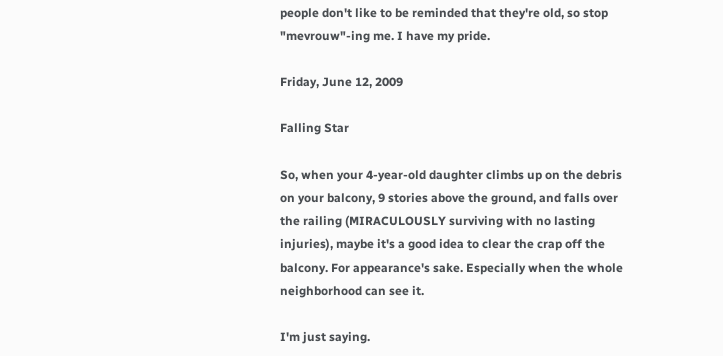people don't like to be reminded that they're old, so stop "mevrouw"-ing me. I have my pride.

Friday, June 12, 2009

Falling Star

So, when your 4-year-old daughter climbs up on the debris on your balcony, 9 stories above the ground, and falls over the railing (MIRACULOUSLY surviving with no lasting injuries), maybe it's a good idea to clear the crap off the balcony. For appearance's sake. Especially when the whole neighborhood can see it.

I'm just saying.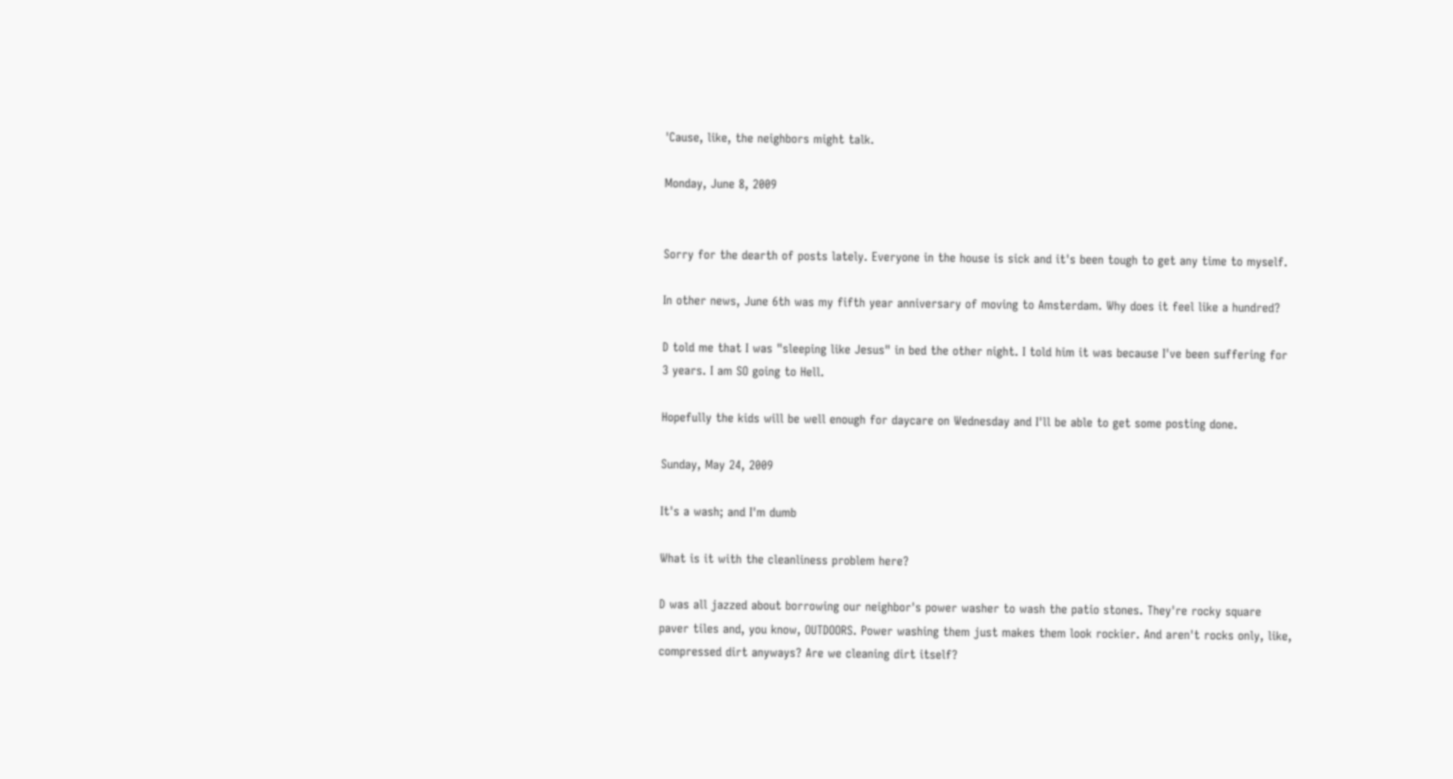'Cause, like, the neighbors might talk.

Monday, June 8, 2009


Sorry for the dearth of posts lately. Everyone in the house is sick and it's been tough to get any time to myself.

In other news, June 6th was my fifth year anniversary of moving to Amsterdam. Why does it feel like a hundred?

D told me that I was "sleeping like Jesus" in bed the other night. I told him it was because I've been suffering for 3 years. I am SO going to Hell.

Hopefully the kids will be well enough for daycare on Wednesday and I'll be able to get some posting done.

Sunday, May 24, 2009

It's a wash; and I'm dumb

What is it with the cleanliness problem here?

D was all jazzed about borrowing our neighbor's power washer to wash the patio stones. They're rocky square paver tiles and, you know, OUTDOORS. Power washing them just makes them look rockier. And aren't rocks only, like, compressed dirt anyways? Are we cleaning dirt itself?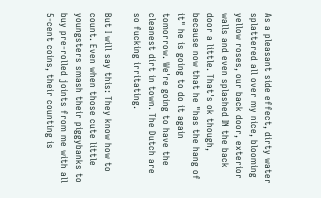As a pleasant side effect, dirty water splattered all over my nice, blooming yellow roses, our back door, exterior walls and even splashed IN the back door a little. That's ok though, because now that he "has the hang of it" he is going to do it again tomorrow. We're going to have the cleanest dirt in town. The Dutch are so fucking irritating.

But I will say this: They know how to count. Even when those cute little youngsters smash their piggybanks to buy pre-rolled joints from me with all 5-cent coins, their counting is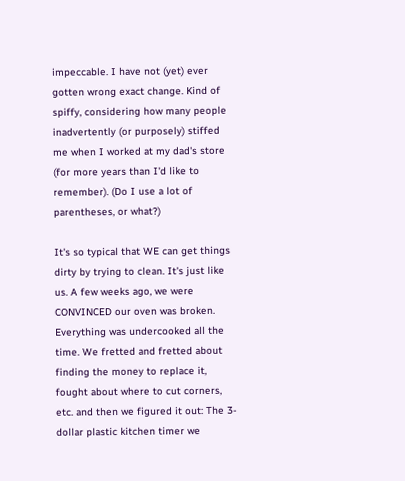impeccable. I have not (yet) ever gotten wrong exact change. Kind of spiffy, considering how many people inadvertently (or purposely) stiffed me when I worked at my dad's store (for more years than I'd like to remember). (Do I use a lot of parentheses, or what?)

It's so typical that WE can get things dirty by trying to clean. It's just like us. A few weeks ago, we were CONVINCED our oven was broken. Everything was undercooked all the time. We fretted and fretted about finding the money to replace it, fought about where to cut corners, etc. and then we figured it out: The 3-dollar plastic kitchen timer we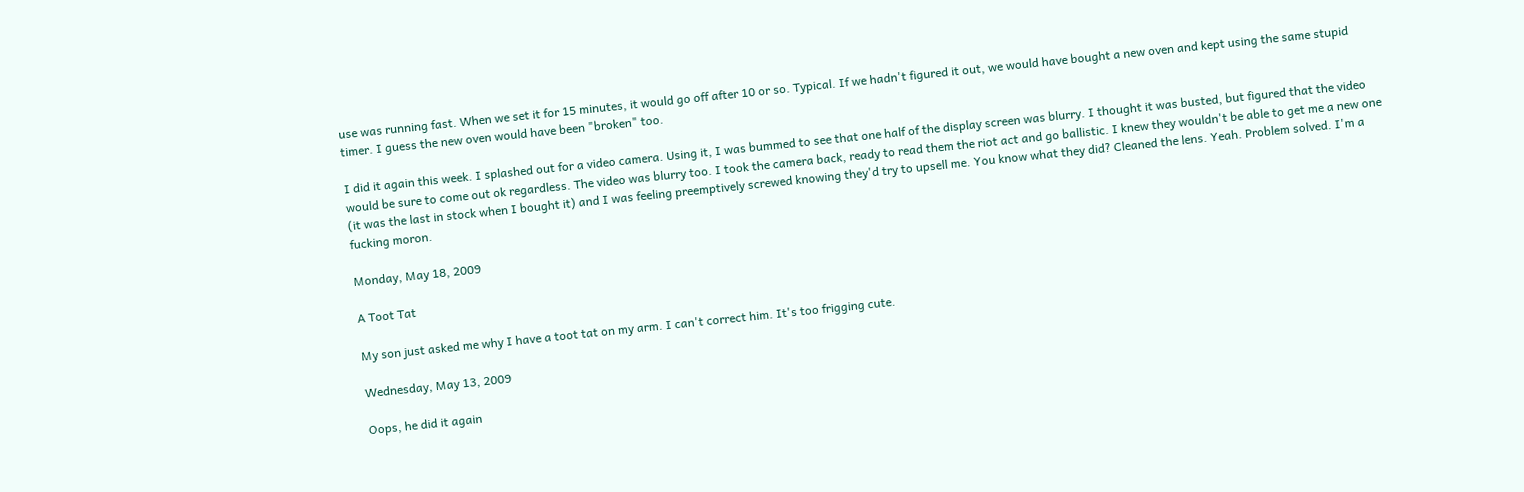use was running fast. When we set it for 15 minutes, it would go off after 10 or so. Typical. If we hadn't figured it out, we would have bought a new oven and kept using the same stupid timer. I guess the new oven would have been "broken" too.

I did it again this week. I splashed out for a video camera. Using it, I was bummed to see that one half of the display screen was blurry. I thought it was busted, but figured that the video would be sure to come out ok regardless. The video was blurry too. I took the camera back, ready to read them the riot act and go ballistic. I knew they wouldn't be able to get me a new one (it was the last in stock when I bought it) and I was feeling preemptively screwed knowing they'd try to upsell me. You know what they did? Cleaned the lens. Yeah. Problem solved. I'm a fucking moron.

Monday, May 18, 2009

A Toot Tat

My son just asked me why I have a toot tat on my arm. I can't correct him. It's too frigging cute.

Wednesday, May 13, 2009

Oops, he did it again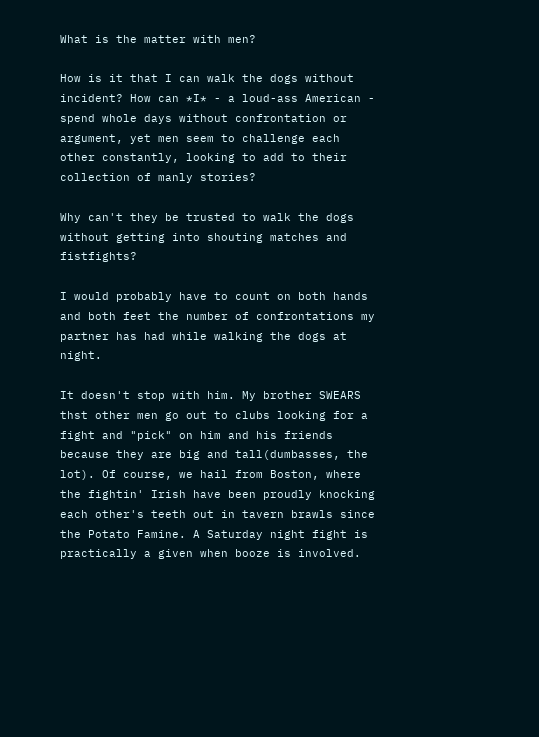What is the matter with men?

How is it that I can walk the dogs without incident? How can *I* - a loud-ass American - spend whole days without confrontation or argument, yet men seem to challenge each other constantly, looking to add to their collection of manly stories?

Why can't they be trusted to walk the dogs without getting into shouting matches and fistfights?

I would probably have to count on both hands and both feet the number of confrontations my partner has had while walking the dogs at night.

It doesn't stop with him. My brother SWEARS thst other men go out to clubs looking for a fight and "pick" on him and his friends because they are big and tall(dumbasses, the lot). Of course, we hail from Boston, where the fightin' Irish have been proudly knocking each other's teeth out in tavern brawls since the Potato Famine. A Saturday night fight is practically a given when booze is involved.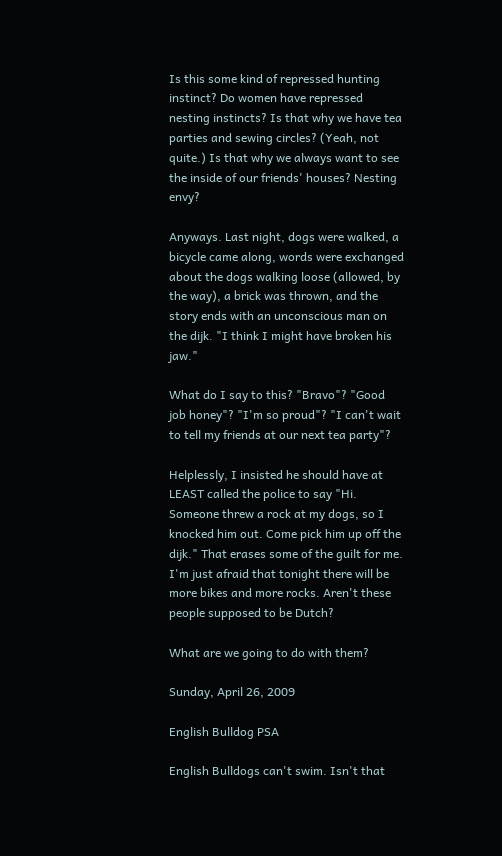Is this some kind of repressed hunting instinct? Do women have repressed nesting instincts? Is that why we have tea parties and sewing circles? (Yeah, not quite.) Is that why we always want to see the inside of our friends' houses? Nesting envy?

Anyways. Last night, dogs were walked, a bicycle came along, words were exchanged about the dogs walking loose (allowed, by the way), a brick was thrown, and the story ends with an unconscious man on the dijk. "I think I might have broken his jaw."

What do I say to this? "Bravo"? "Good job honey"? "I'm so proud"? "I can't wait to tell my friends at our next tea party"?

Helplessly, I insisted he should have at LEAST called the police to say "Hi. Someone threw a rock at my dogs, so I knocked him out. Come pick him up off the dijk." That erases some of the guilt for me. I'm just afraid that tonight there will be more bikes and more rocks. Aren't these people supposed to be Dutch?

What are we going to do with them?

Sunday, April 26, 2009

English Bulldog PSA

English Bulldogs can't swim. Isn't that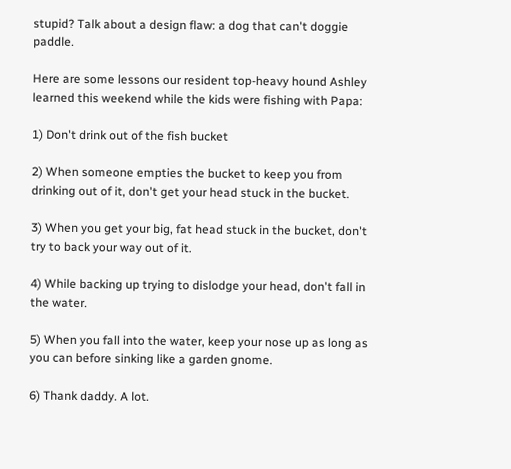stupid? Talk about a design flaw: a dog that can't doggie paddle.

Here are some lessons our resident top-heavy hound Ashley learned this weekend while the kids were fishing with Papa:

1) Don't drink out of the fish bucket

2) When someone empties the bucket to keep you from drinking out of it, don't get your head stuck in the bucket.

3) When you get your big, fat head stuck in the bucket, don't try to back your way out of it.

4) While backing up trying to dislodge your head, don't fall in the water.

5) When you fall into the water, keep your nose up as long as you can before sinking like a garden gnome.

6) Thank daddy. A lot.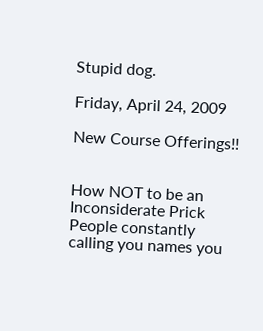Stupid dog.

Friday, April 24, 2009

New Course Offerings!!


How NOT to be an Inconsiderate Prick
People constantly calling you names you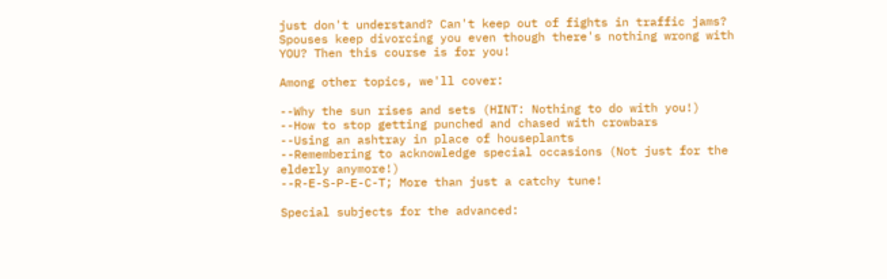just don't understand? Can't keep out of fights in traffic jams? Spouses keep divorcing you even though there's nothing wrong with YOU? Then this course is for you!

Among other topics, we'll cover:

--Why the sun rises and sets (HINT: Nothing to do with you!)
--How to stop getting punched and chased with crowbars
--Using an ashtray in place of houseplants
--Remembering to acknowledge special occasions (Not just for the elderly anymore!)
--R-E-S-P-E-C-T; More than just a catchy tune!

Special subjects for the advanced: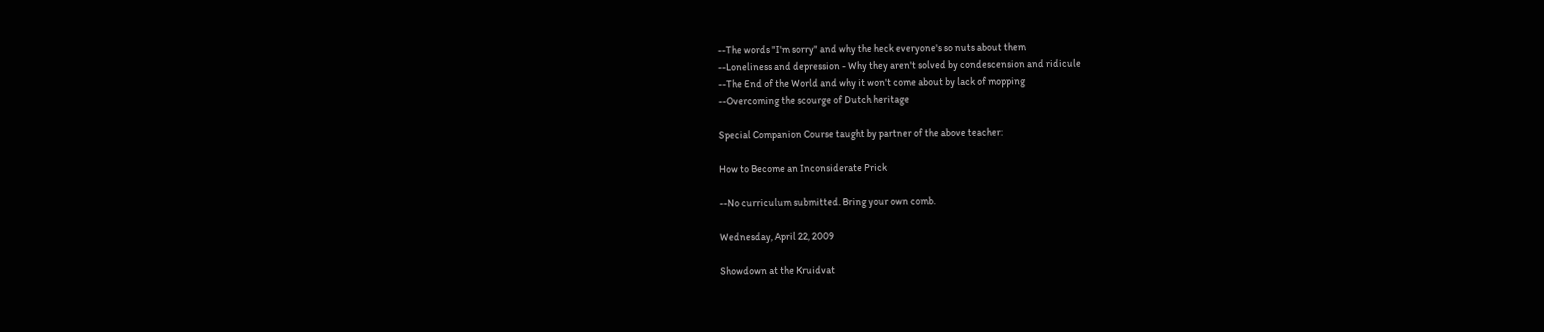--The words "I'm sorry" and why the heck everyone's so nuts about them
--Loneliness and depression - Why they aren't solved by condescension and ridicule
--The End of the World and why it won't come about by lack of mopping
--Overcoming the scourge of Dutch heritage

Special Companion Course taught by partner of the above teacher:

How to Become an Inconsiderate Prick

--No curriculum submitted. Bring your own comb.

Wednesday, April 22, 2009

Showdown at the Kruidvat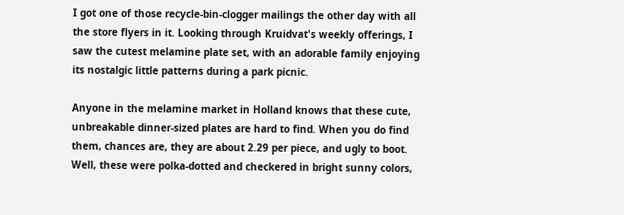I got one of those recycle-bin-clogger mailings the other day with all the store flyers in it. Looking through Kruidvat's weekly offerings, I saw the cutest melamine plate set, with an adorable family enjoying its nostalgic little patterns during a park picnic.

Anyone in the melamine market in Holland knows that these cute, unbreakable dinner-sized plates are hard to find. When you do find them, chances are, they are about 2.29 per piece, and ugly to boot. Well, these were polka-dotted and checkered in bright sunny colors,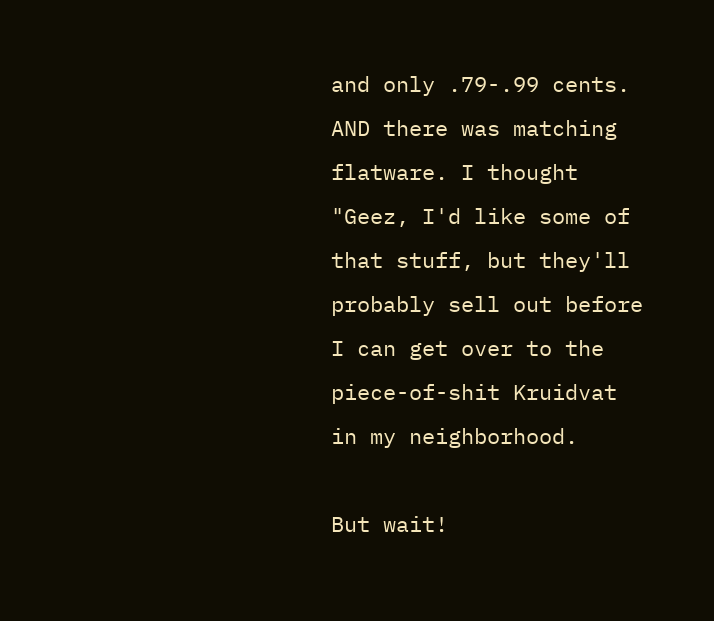and only .79-.99 cents. AND there was matching flatware. I thought "Geez, I'd like some of that stuff, but they'll probably sell out before I can get over to the piece-of-shit Kruidvat in my neighborhood.

But wait!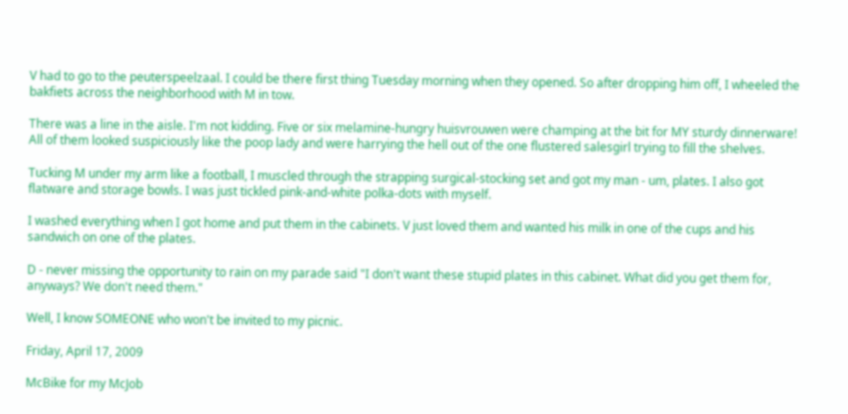V had to go to the peuterspeelzaal. I could be there first thing Tuesday morning when they opened. So after dropping him off, I wheeled the bakfiets across the neighborhood with M in tow.

There was a line in the aisle. I'm not kidding. Five or six melamine-hungry huisvrouwen were champing at the bit for MY sturdy dinnerware! All of them looked suspiciously like the poop lady and were harrying the hell out of the one flustered salesgirl trying to fill the shelves.

Tucking M under my arm like a football, I muscled through the strapping surgical-stocking set and got my man - um, plates. I also got flatware and storage bowls. I was just tickled pink-and-white polka-dots with myself.

I washed everything when I got home and put them in the cabinets. V just loved them and wanted his milk in one of the cups and his sandwich on one of the plates.

D - never missing the opportunity to rain on my parade said "I don't want these stupid plates in this cabinet. What did you get them for, anyways? We don't need them."

Well, I know SOMEONE who won't be invited to my picnic.

Friday, April 17, 2009

McBike for my McJob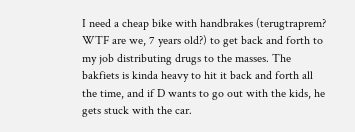I need a cheap bike with handbrakes (terugtraprem? WTF are we, 7 years old?) to get back and forth to my job distributing drugs to the masses. The bakfiets is kinda heavy to hit it back and forth all the time, and if D wants to go out with the kids, he gets stuck with the car.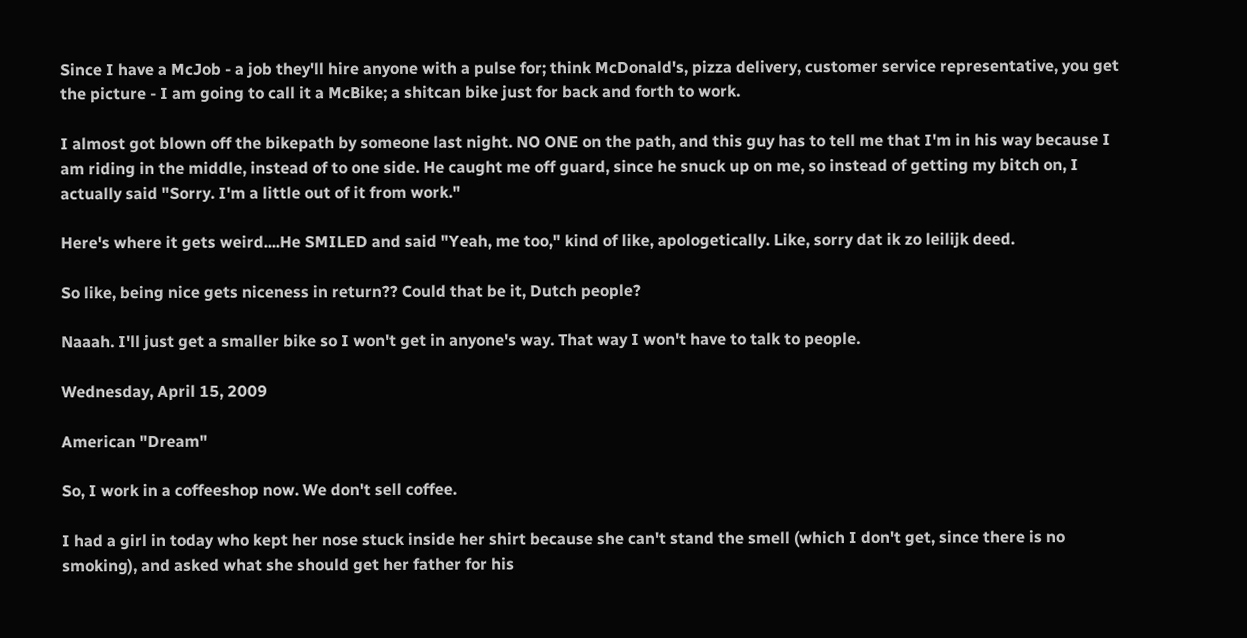Since I have a McJob - a job they'll hire anyone with a pulse for; think McDonald's, pizza delivery, customer service representative, you get the picture - I am going to call it a McBike; a shitcan bike just for back and forth to work.

I almost got blown off the bikepath by someone last night. NO ONE on the path, and this guy has to tell me that I'm in his way because I am riding in the middle, instead of to one side. He caught me off guard, since he snuck up on me, so instead of getting my bitch on, I actually said "Sorry. I'm a little out of it from work."

Here's where it gets weird....He SMILED and said "Yeah, me too," kind of like, apologetically. Like, sorry dat ik zo leilijk deed.

So like, being nice gets niceness in return?? Could that be it, Dutch people?

Naaah. I'll just get a smaller bike so I won't get in anyone's way. That way I won't have to talk to people.

Wednesday, April 15, 2009

American "Dream"

So, I work in a coffeeshop now. We don't sell coffee.

I had a girl in today who kept her nose stuck inside her shirt because she can't stand the smell (which I don't get, since there is no smoking), and asked what she should get her father for his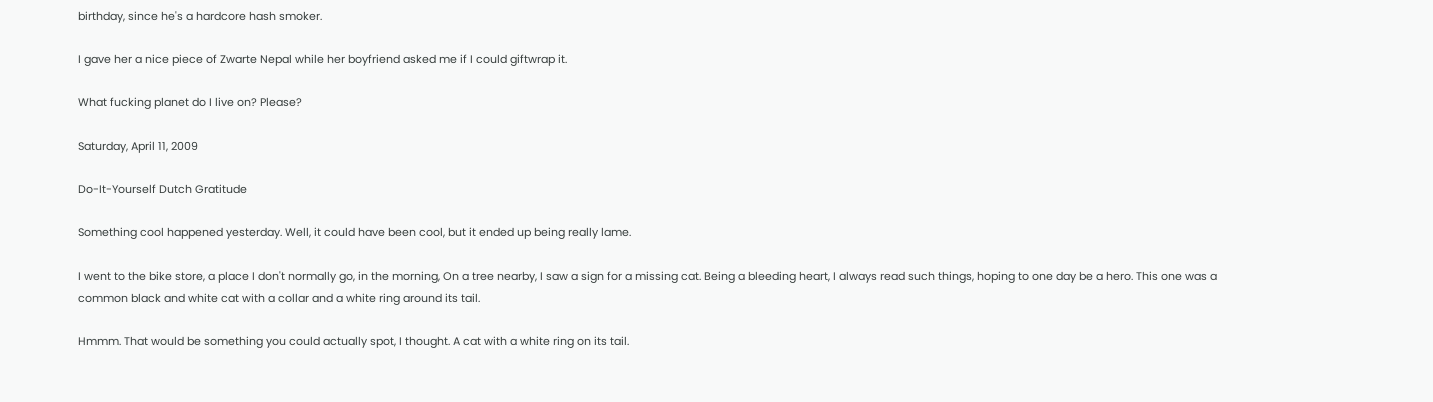birthday, since he's a hardcore hash smoker.

I gave her a nice piece of Zwarte Nepal while her boyfriend asked me if I could giftwrap it.

What fucking planet do I live on? Please?

Saturday, April 11, 2009

Do-It-Yourself Dutch Gratitude

Something cool happened yesterday. Well, it could have been cool, but it ended up being really lame.

I went to the bike store, a place I don't normally go, in the morning, On a tree nearby, I saw a sign for a missing cat. Being a bleeding heart, I always read such things, hoping to one day be a hero. This one was a common black and white cat with a collar and a white ring around its tail.

Hmmm. That would be something you could actually spot, I thought. A cat with a white ring on its tail.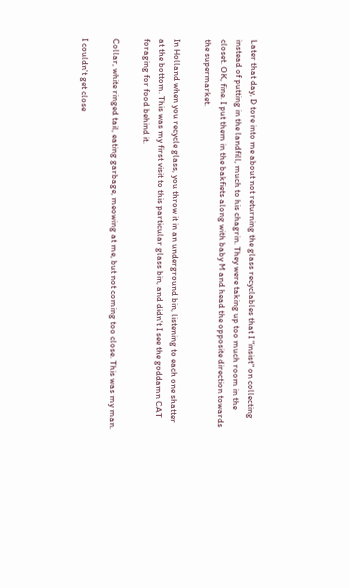Later that day, D tore into me about not returning the glass recyclables that I "insist" on collecting instead of putting in the landfill, much to his chagrin. They were taking up too much room in the closet. OK, fine. I put them in the bakfiets along with baby M and head the opposite direction towards the supermarket.

In Holland when you recycle glass, you throw it in an underground bin, listening to each one shatter at the bottom. This was my first visit to this particular glass bin, and didn't I see the goddamn CAT foraging for food behind it.

Collar, white ringed tail, eating garbage, meowing at me, but not coming too close. This was my man.

I couldn't get close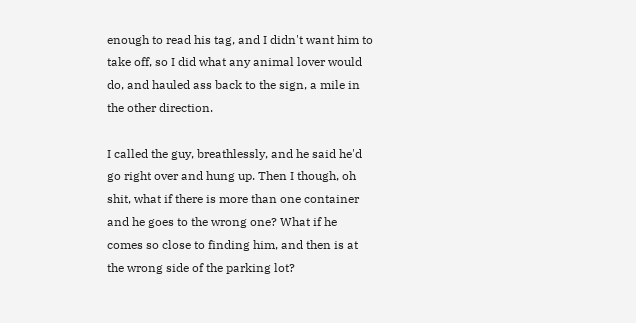enough to read his tag, and I didn't want him to take off, so I did what any animal lover would do, and hauled ass back to the sign, a mile in the other direction.

I called the guy, breathlessly, and he said he'd go right over and hung up. Then I though, oh shit, what if there is more than one container and he goes to the wrong one? What if he comes so close to finding him, and then is at the wrong side of the parking lot?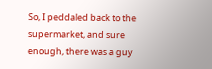So, I peddaled back to the supermarket, and sure enough, there was a guy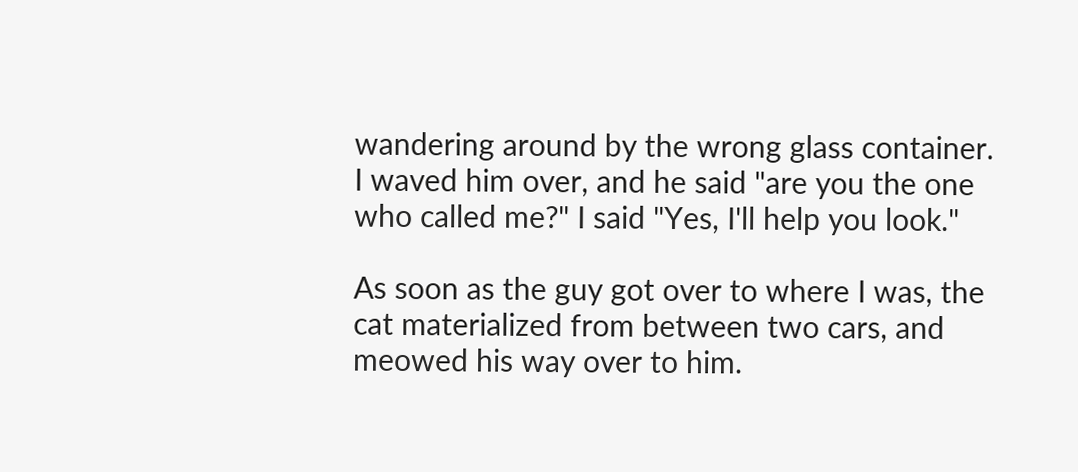wandering around by the wrong glass container. I waved him over, and he said "are you the one who called me?" I said "Yes, I'll help you look."

As soon as the guy got over to where I was, the cat materialized from between two cars, and meowed his way over to him.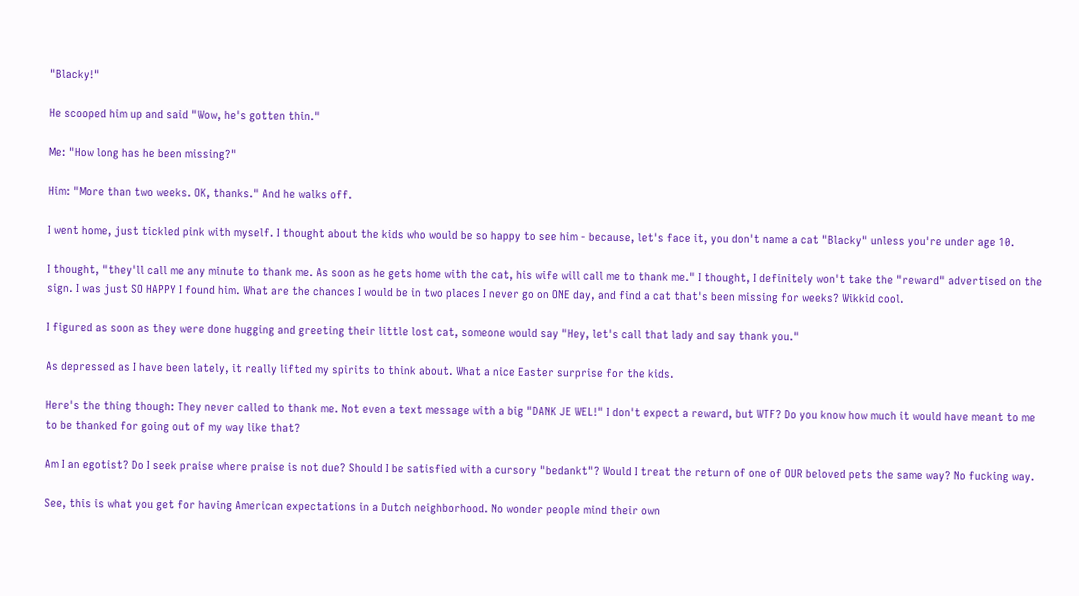"Blacky!"

He scooped him up and said "Wow, he's gotten thin."

Me: "How long has he been missing?"

Him: "More than two weeks. OK, thanks." And he walks off.

I went home, just tickled pink with myself. I thought about the kids who would be so happy to see him - because, let's face it, you don't name a cat "Blacky" unless you're under age 10.

I thought, "they'll call me any minute to thank me. As soon as he gets home with the cat, his wife will call me to thank me." I thought, I definitely won't take the "reward" advertised on the sign. I was just SO HAPPY I found him. What are the chances I would be in two places I never go on ONE day, and find a cat that's been missing for weeks? Wikkid cool.

I figured as soon as they were done hugging and greeting their little lost cat, someone would say "Hey, let's call that lady and say thank you."

As depressed as I have been lately, it really lifted my spirits to think about. What a nice Easter surprise for the kids.

Here's the thing though: They never called to thank me. Not even a text message with a big "DANK JE WEL!" I don't expect a reward, but WTF? Do you know how much it would have meant to me to be thanked for going out of my way like that?

Am I an egotist? Do I seek praise where praise is not due? Should I be satisfied with a cursory "bedankt"? Would I treat the return of one of OUR beloved pets the same way? No fucking way.

See, this is what you get for having American expectations in a Dutch neighborhood. No wonder people mind their own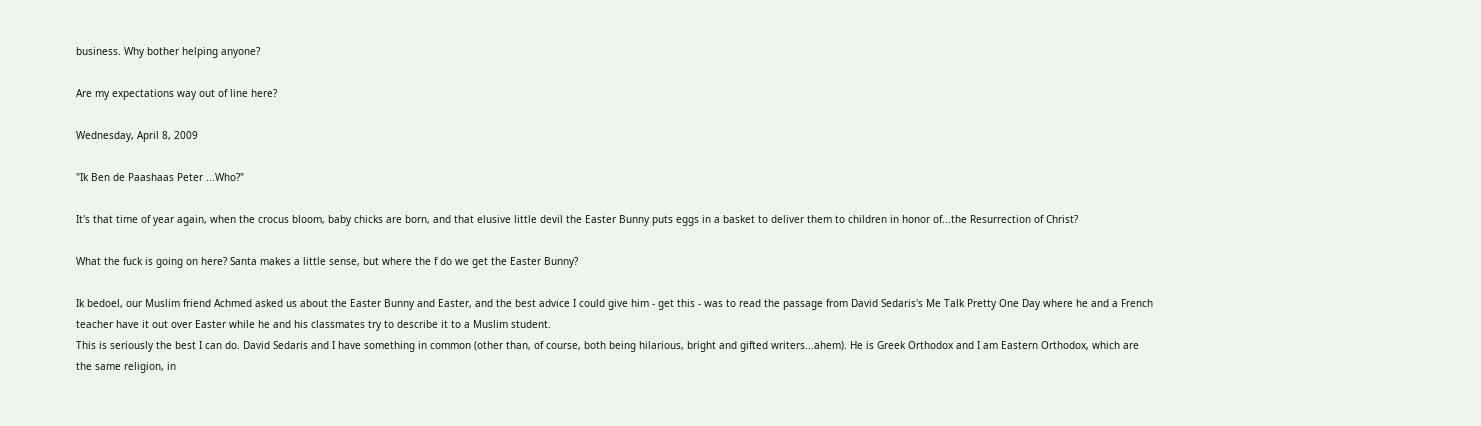business. Why bother helping anyone?

Are my expectations way out of line here?

Wednesday, April 8, 2009

"Ik Ben de Paashaas Peter ...Who?"

It's that time of year again, when the crocus bloom, baby chicks are born, and that elusive little devil the Easter Bunny puts eggs in a basket to deliver them to children in honor of...the Resurrection of Christ?

What the fuck is going on here? Santa makes a little sense, but where the f do we get the Easter Bunny?

Ik bedoel, our Muslim friend Achmed asked us about the Easter Bunny and Easter, and the best advice I could give him - get this - was to read the passage from David Sedaris's Me Talk Pretty One Day where he and a French teacher have it out over Easter while he and his classmates try to describe it to a Muslim student.
This is seriously the best I can do. David Sedaris and I have something in common (other than, of course, both being hilarious, bright and gifted writers...ahem). He is Greek Orthodox and I am Eastern Orthodox, which are the same religion, in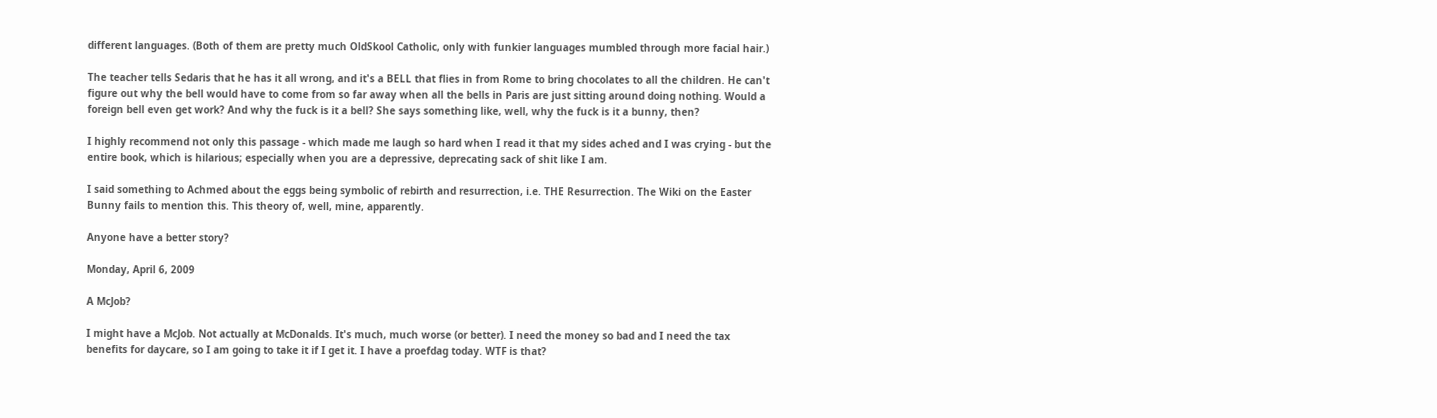different languages. (Both of them are pretty much OldSkool Catholic, only with funkier languages mumbled through more facial hair.)

The teacher tells Sedaris that he has it all wrong, and it's a BELL that flies in from Rome to bring chocolates to all the children. He can't figure out why the bell would have to come from so far away when all the bells in Paris are just sitting around doing nothing. Would a foreign bell even get work? And why the fuck is it a bell? She says something like, well, why the fuck is it a bunny, then?

I highly recommend not only this passage - which made me laugh so hard when I read it that my sides ached and I was crying - but the entire book, which is hilarious; especially when you are a depressive, deprecating sack of shit like I am.

I said something to Achmed about the eggs being symbolic of rebirth and resurrection, i.e. THE Resurrection. The Wiki on the Easter Bunny fails to mention this. This theory of, well, mine, apparently.

Anyone have a better story?

Monday, April 6, 2009

A McJob?

I might have a McJob. Not actually at McDonalds. It's much, much worse (or better). I need the money so bad and I need the tax benefits for daycare, so I am going to take it if I get it. I have a proefdag today. WTF is that?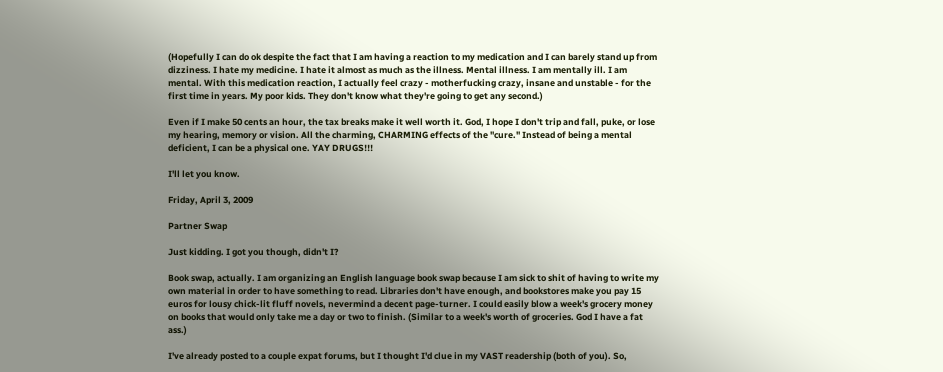(Hopefully I can do ok despite the fact that I am having a reaction to my medication and I can barely stand up from dizziness. I hate my medicine. I hate it almost as much as the illness. Mental illness. I am mentally ill. I am mental. With this medication reaction, I actually feel crazy - motherfucking crazy, insane and unstable - for the first time in years. My poor kids. They don't know what they're going to get any second.)

Even if I make 50 cents an hour, the tax breaks make it well worth it. God, I hope I don't trip and fall, puke, or lose my hearing, memory or vision. All the charming, CHARMING effects of the "cure." Instead of being a mental deficient, I can be a physical one. YAY DRUGS!!!

I'll let you know.

Friday, April 3, 2009

Partner Swap

Just kidding. I got you though, didn't I?

Book swap, actually. I am organizing an English language book swap because I am sick to shit of having to write my own material in order to have something to read. Libraries don't have enough, and bookstores make you pay 15 euros for lousy chick-lit fluff novels, nevermind a decent page-turner. I could easily blow a week's grocery money on books that would only take me a day or two to finish. (Similar to a week's worth of groceries. God I have a fat ass.)

I've already posted to a couple expat forums, but I thought I'd clue in my VAST readership (both of you). So,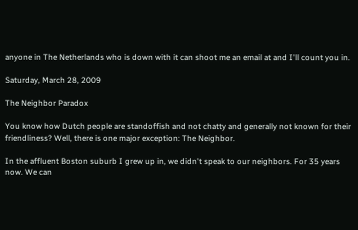anyone in The Netherlands who is down with it can shoot me an email at and I'll count you in.

Saturday, March 28, 2009

The Neighbor Paradox

You know how Dutch people are standoffish and not chatty and generally not known for their friendliness? Well, there is one major exception: The Neighbor.

In the affluent Boston suburb I grew up in, we didn't speak to our neighbors. For 35 years now. We can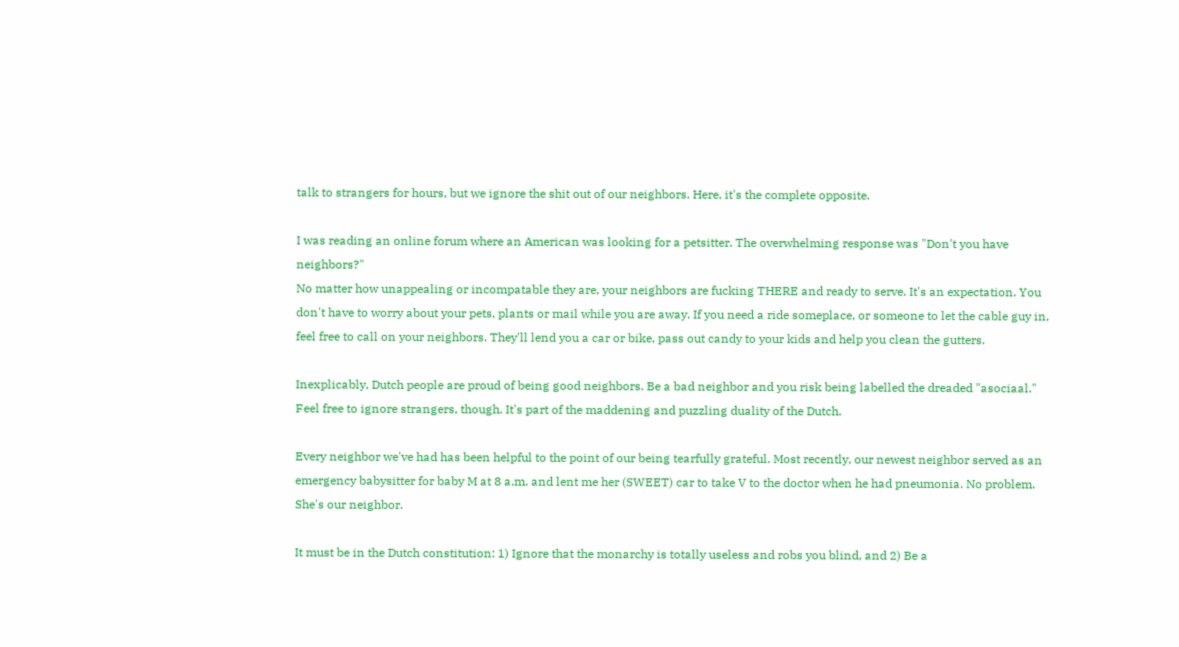talk to strangers for hours, but we ignore the shit out of our neighbors. Here, it's the complete opposite.

I was reading an online forum where an American was looking for a petsitter. The overwhelming response was "Don't you have neighbors?"
No matter how unappealing or incompatable they are, your neighbors are fucking THERE and ready to serve. It's an expectation. You don't have to worry about your pets, plants or mail while you are away. If you need a ride someplace, or someone to let the cable guy in, feel free to call on your neighbors. They'll lend you a car or bike, pass out candy to your kids and help you clean the gutters.

Inexplicably, Dutch people are proud of being good neighbors. Be a bad neighbor and you risk being labelled the dreaded "asociaal." Feel free to ignore strangers, though. It's part of the maddening and puzzling duality of the Dutch.

Every neighbor we've had has been helpful to the point of our being tearfully grateful. Most recently, our newest neighbor served as an emergency babysitter for baby M at 8 a.m. and lent me her (SWEET) car to take V to the doctor when he had pneumonia. No problem. She's our neighbor.

It must be in the Dutch constitution: 1) Ignore that the monarchy is totally useless and robs you blind, and 2) Be a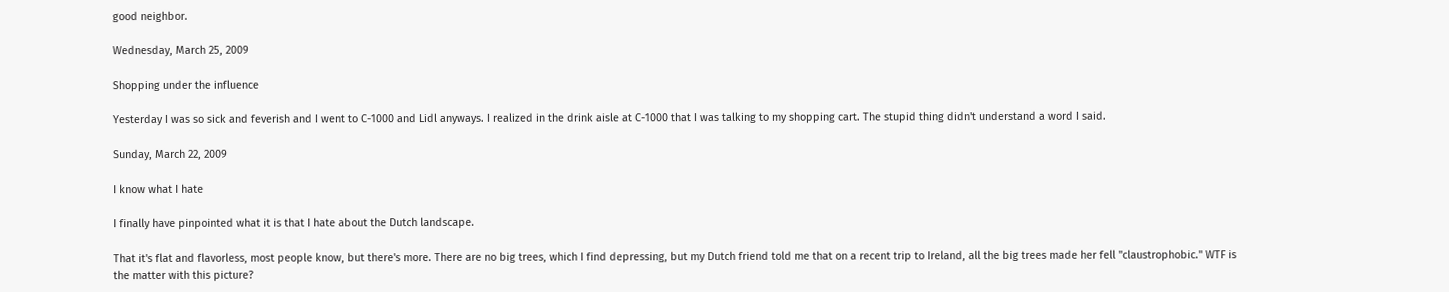good neighbor.

Wednesday, March 25, 2009

Shopping under the influence

Yesterday I was so sick and feverish and I went to C-1000 and Lidl anyways. I realized in the drink aisle at C-1000 that I was talking to my shopping cart. The stupid thing didn't understand a word I said.

Sunday, March 22, 2009

I know what I hate

I finally have pinpointed what it is that I hate about the Dutch landscape.

That it's flat and flavorless, most people know, but there's more. There are no big trees, which I find depressing, but my Dutch friend told me that on a recent trip to Ireland, all the big trees made her fell "claustrophobic." WTF is the matter with this picture?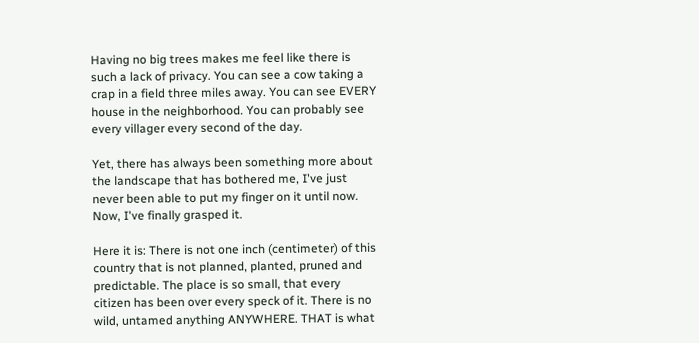Having no big trees makes me feel like there is such a lack of privacy. You can see a cow taking a crap in a field three miles away. You can see EVERY house in the neighborhood. You can probably see every villager every second of the day.

Yet, there has always been something more about the landscape that has bothered me, I've just never been able to put my finger on it until now. Now, I've finally grasped it.

Here it is: There is not one inch (centimeter) of this country that is not planned, planted, pruned and predictable. The place is so small, that every citizen has been over every speck of it. There is no wild, untamed anything ANYWHERE. THAT is what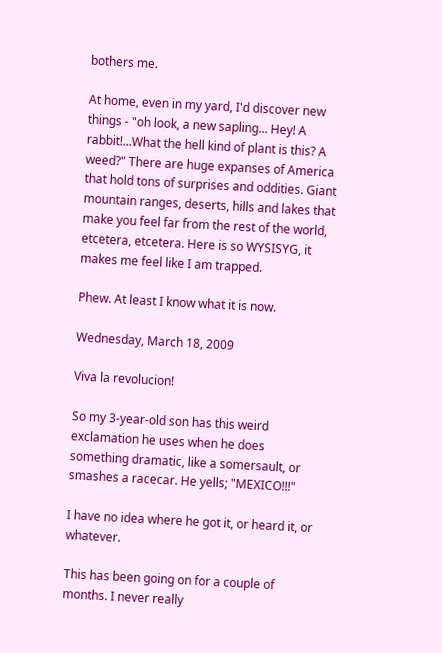bothers me.

At home, even in my yard, I'd discover new things - "oh look, a new sapling... Hey! A rabbit!...What the hell kind of plant is this? A weed?" There are huge expanses of America that hold tons of surprises and oddities. Giant mountain ranges, deserts, hills and lakes that make you feel far from the rest of the world, etcetera, etcetera. Here is so WYSISYG, it makes me feel like I am trapped.

Phew. At least I know what it is now.

Wednesday, March 18, 2009

Viva la revolucion!

So my 3-year-old son has this weird exclamation he uses when he does something dramatic, like a somersault, or smashes a racecar. He yells; "MEXICO!!!"

I have no idea where he got it, or heard it, or whatever.

This has been going on for a couple of months. I never really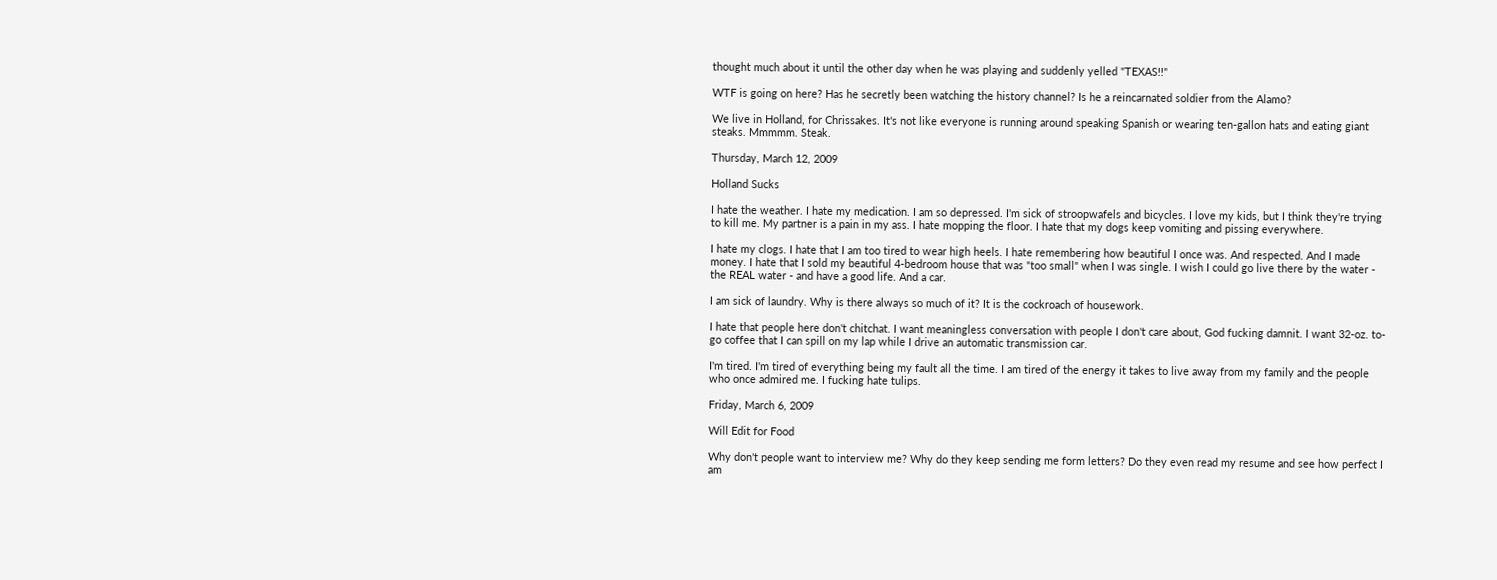thought much about it until the other day when he was playing and suddenly yelled "TEXAS!!"

WTF is going on here? Has he secretly been watching the history channel? Is he a reincarnated soldier from the Alamo?

We live in Holland, for Chrissakes. It's not like everyone is running around speaking Spanish or wearing ten-gallon hats and eating giant steaks. Mmmmm. Steak.

Thursday, March 12, 2009

Holland Sucks

I hate the weather. I hate my medication. I am so depressed. I'm sick of stroopwafels and bicycles. I love my kids, but I think they're trying to kill me. My partner is a pain in my ass. I hate mopping the floor. I hate that my dogs keep vomiting and pissing everywhere.

I hate my clogs. I hate that I am too tired to wear high heels. I hate remembering how beautiful I once was. And respected. And I made money. I hate that I sold my beautiful 4-bedroom house that was "too small" when I was single. I wish I could go live there by the water - the REAL water - and have a good life. And a car.

I am sick of laundry. Why is there always so much of it? It is the cockroach of housework.

I hate that people here don't chitchat. I want meaningless conversation with people I don't care about, God fucking damnit. I want 32-oz. to-go coffee that I can spill on my lap while I drive an automatic transmission car.

I'm tired. I'm tired of everything being my fault all the time. I am tired of the energy it takes to live away from my family and the people who once admired me. I fucking hate tulips.

Friday, March 6, 2009

Will Edit for Food

Why don't people want to interview me? Why do they keep sending me form letters? Do they even read my resume and see how perfect I am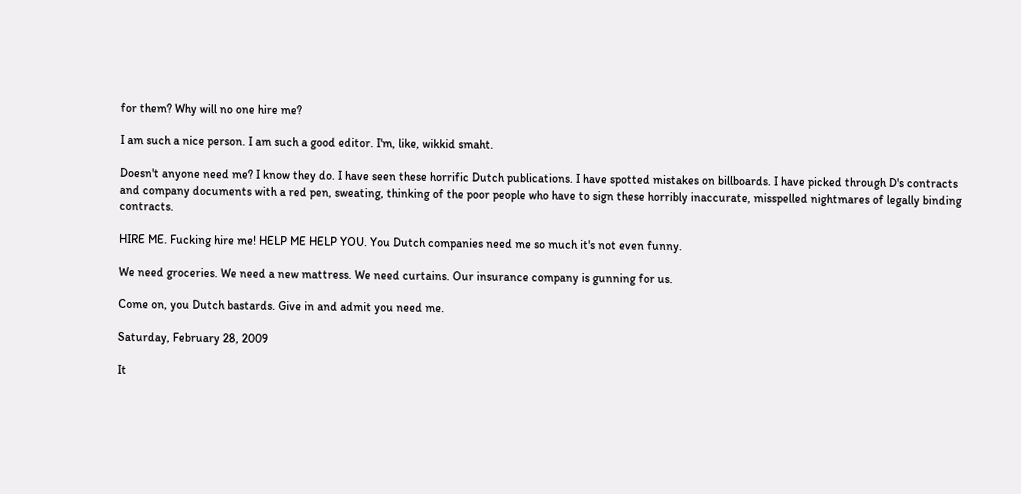for them? Why will no one hire me?

I am such a nice person. I am such a good editor. I'm, like, wikkid smaht.

Doesn't anyone need me? I know they do. I have seen these horrific Dutch publications. I have spotted mistakes on billboards. I have picked through D's contracts and company documents with a red pen, sweating, thinking of the poor people who have to sign these horribly inaccurate, misspelled nightmares of legally binding contracts.

HIRE ME. Fucking hire me! HELP ME HELP YOU. You Dutch companies need me so much it's not even funny.

We need groceries. We need a new mattress. We need curtains. Our insurance company is gunning for us.

Come on, you Dutch bastards. Give in and admit you need me.

Saturday, February 28, 2009

It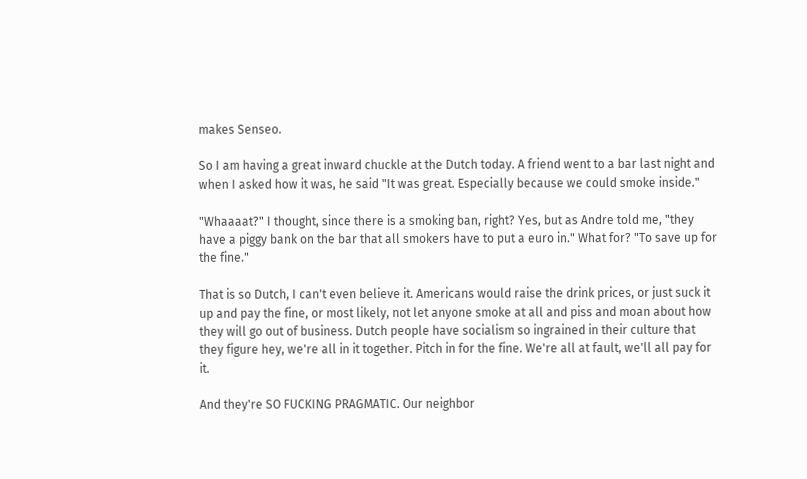makes Senseo.

So I am having a great inward chuckle at the Dutch today. A friend went to a bar last night and when I asked how it was, he said "It was great. Especially because we could smoke inside."

"Whaaaat?" I thought, since there is a smoking ban, right? Yes, but as Andre told me, "they have a piggy bank on the bar that all smokers have to put a euro in." What for? "To save up for the fine."

That is so Dutch, I can't even believe it. Americans would raise the drink prices, or just suck it up and pay the fine, or most likely, not let anyone smoke at all and piss and moan about how they will go out of business. Dutch people have socialism so ingrained in their culture that they figure hey, we're all in it together. Pitch in for the fine. We're all at fault, we'll all pay for it.

And they're SO FUCKING PRAGMATIC. Our neighbor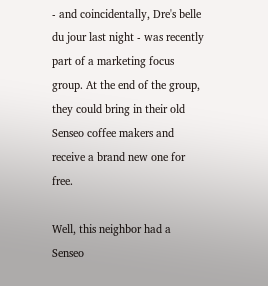- and coincidentally, Dre's belle du jour last night - was recently part of a marketing focus group. At the end of the group, they could bring in their old Senseo coffee makers and receive a brand new one for free.

Well, this neighbor had a Senseo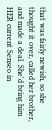that was fairly newish, so she thought it over, called her brother, and made a deal. She'd bring him HER current Senseo in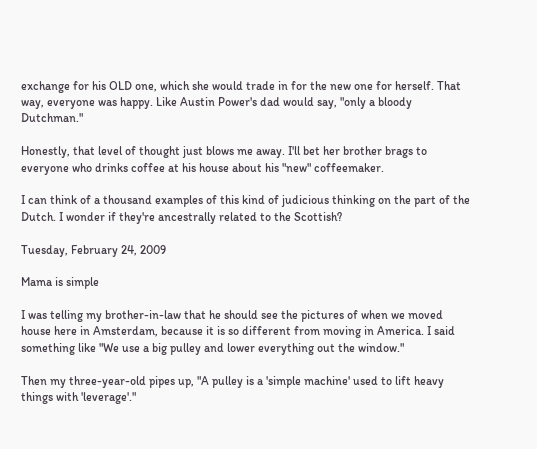exchange for his OLD one, which she would trade in for the new one for herself. That way, everyone was happy. Like Austin Power's dad would say, "only a bloody Dutchman."

Honestly, that level of thought just blows me away. I'll bet her brother brags to everyone who drinks coffee at his house about his "new" coffeemaker.

I can think of a thousand examples of this kind of judicious thinking on the part of the Dutch. I wonder if they're ancestrally related to the Scottish?

Tuesday, February 24, 2009

Mama is simple

I was telling my brother-in-law that he should see the pictures of when we moved house here in Amsterdam, because it is so different from moving in America. I said something like "We use a big pulley and lower everything out the window."

Then my three-year-old pipes up, "A pulley is a 'simple machine' used to lift heavy things with 'leverage'."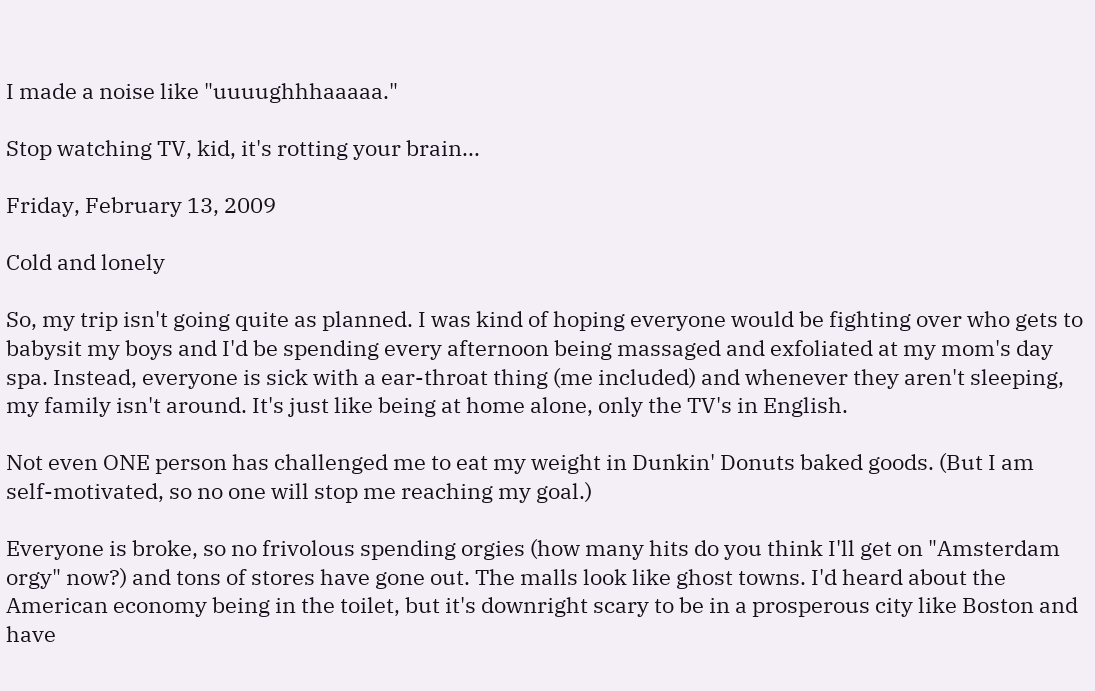I made a noise like "uuuughhhaaaaa."

Stop watching TV, kid, it's rotting your brain...

Friday, February 13, 2009

Cold and lonely

So, my trip isn't going quite as planned. I was kind of hoping everyone would be fighting over who gets to babysit my boys and I'd be spending every afternoon being massaged and exfoliated at my mom's day spa. Instead, everyone is sick with a ear-throat thing (me included) and whenever they aren't sleeping, my family isn't around. It's just like being at home alone, only the TV's in English.

Not even ONE person has challenged me to eat my weight in Dunkin' Donuts baked goods. (But I am self-motivated, so no one will stop me reaching my goal.)

Everyone is broke, so no frivolous spending orgies (how many hits do you think I'll get on "Amsterdam orgy" now?) and tons of stores have gone out. The malls look like ghost towns. I'd heard about the American economy being in the toilet, but it's downright scary to be in a prosperous city like Boston and have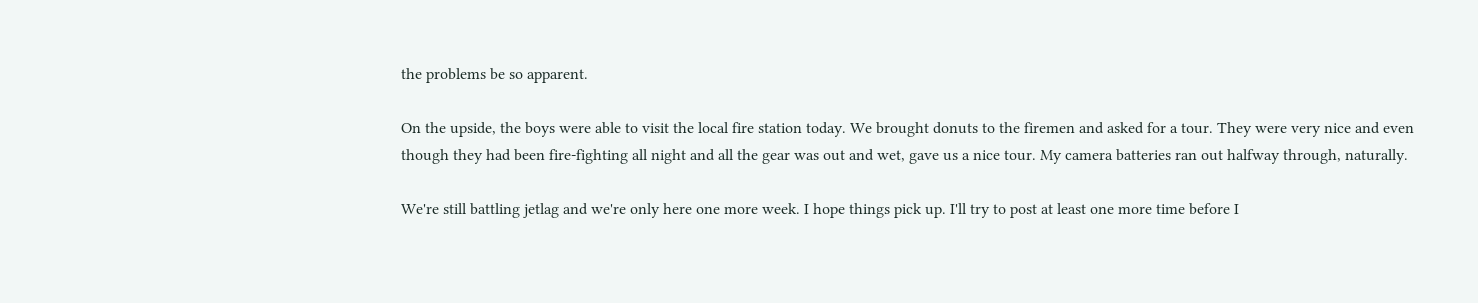the problems be so apparent.

On the upside, the boys were able to visit the local fire station today. We brought donuts to the firemen and asked for a tour. They were very nice and even though they had been fire-fighting all night and all the gear was out and wet, gave us a nice tour. My camera batteries ran out halfway through, naturally.

We're still battling jetlag and we're only here one more week. I hope things pick up. I'll try to post at least one more time before I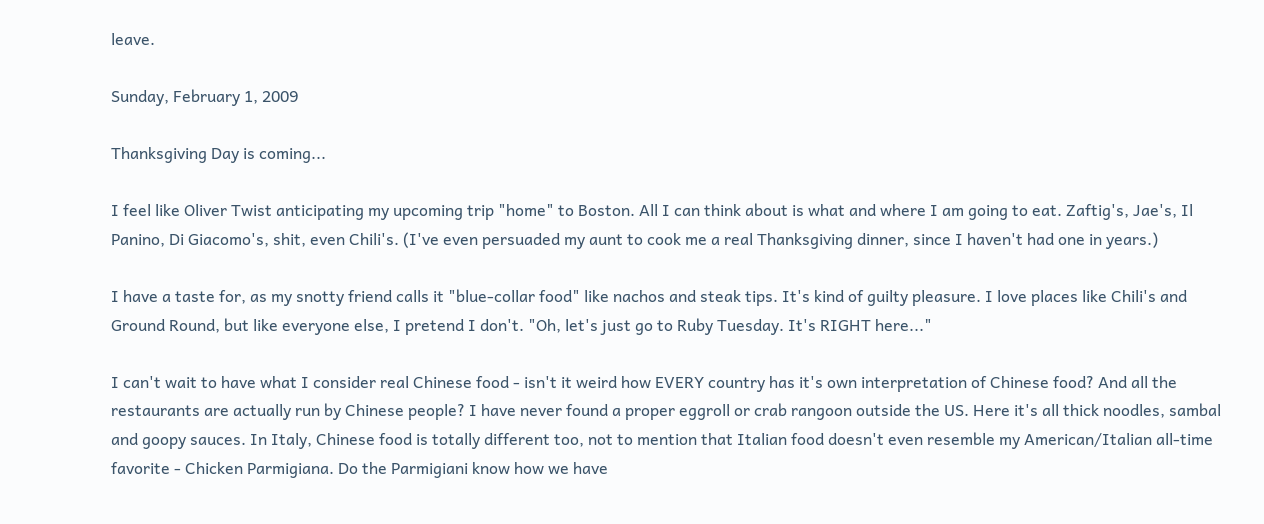leave.

Sunday, February 1, 2009

Thanksgiving Day is coming...

I feel like Oliver Twist anticipating my upcoming trip "home" to Boston. All I can think about is what and where I am going to eat. Zaftig's, Jae's, Il Panino, Di Giacomo's, shit, even Chili's. (I've even persuaded my aunt to cook me a real Thanksgiving dinner, since I haven't had one in years.)

I have a taste for, as my snotty friend calls it "blue-collar food" like nachos and steak tips. It's kind of guilty pleasure. I love places like Chili's and Ground Round, but like everyone else, I pretend I don't. "Oh, let's just go to Ruby Tuesday. It's RIGHT here..."

I can't wait to have what I consider real Chinese food - isn't it weird how EVERY country has it's own interpretation of Chinese food? And all the restaurants are actually run by Chinese people? I have never found a proper eggroll or crab rangoon outside the US. Here it's all thick noodles, sambal and goopy sauces. In Italy, Chinese food is totally different too, not to mention that Italian food doesn't even resemble my American/Italian all-time favorite - Chicken Parmigiana. Do the Parmigiani know how we have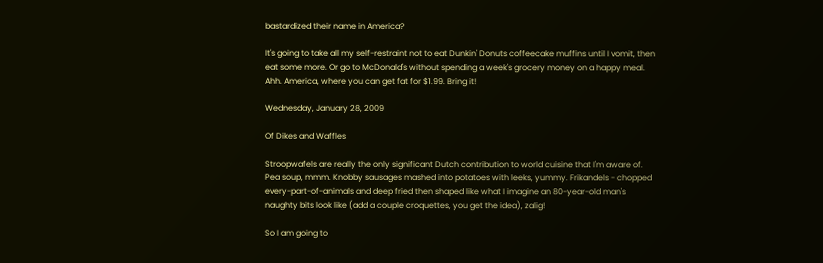bastardized their name in America?

It's going to take all my self-restraint not to eat Dunkin' Donuts coffeecake muffins until I vomit, then eat some more. Or go to McDonald's without spending a week's grocery money on a happy meal. Ahh. America, where you can get fat for $1.99. Bring it!

Wednesday, January 28, 2009

Of Dikes and Waffles

Stroopwafels are really the only significant Dutch contribution to world cuisine that I'm aware of. Pea soup, mmm. Knobby sausages mashed into potatoes with leeks, yummy. Frikandels - chopped every-part-of-animals and deep fried then shaped like what I imagine an 80-year-old man's naughty bits look like (add a couple croquettes, you get the idea), zalig!

So I am going to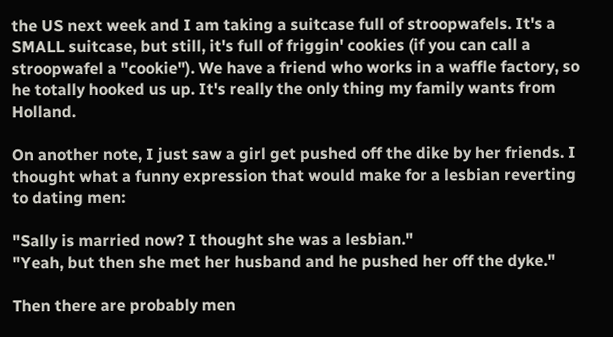the US next week and I am taking a suitcase full of stroopwafels. It's a SMALL suitcase, but still, it's full of friggin' cookies (if you can call a stroopwafel a "cookie"). We have a friend who works in a waffle factory, so he totally hooked us up. It's really the only thing my family wants from Holland.

On another note, I just saw a girl get pushed off the dike by her friends. I thought what a funny expression that would make for a lesbian reverting to dating men:

"Sally is married now? I thought she was a lesbian."
"Yeah, but then she met her husband and he pushed her off the dyke."

Then there are probably men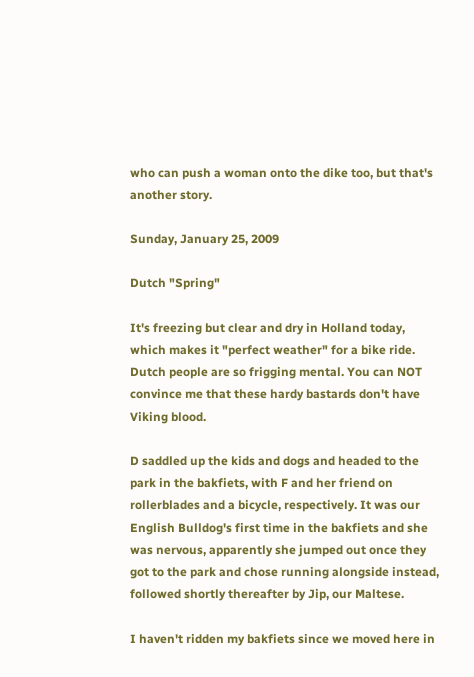who can push a woman onto the dike too, but that's another story.

Sunday, January 25, 2009

Dutch "Spring"

It's freezing but clear and dry in Holland today, which makes it "perfect weather" for a bike ride. Dutch people are so frigging mental. You can NOT convince me that these hardy bastards don't have Viking blood.

D saddled up the kids and dogs and headed to the park in the bakfiets, with F and her friend on rollerblades and a bicycle, respectively. It was our English Bulldog's first time in the bakfiets and she was nervous, apparently she jumped out once they got to the park and chose running alongside instead, followed shortly thereafter by Jip, our Maltese.

I haven't ridden my bakfiets since we moved here in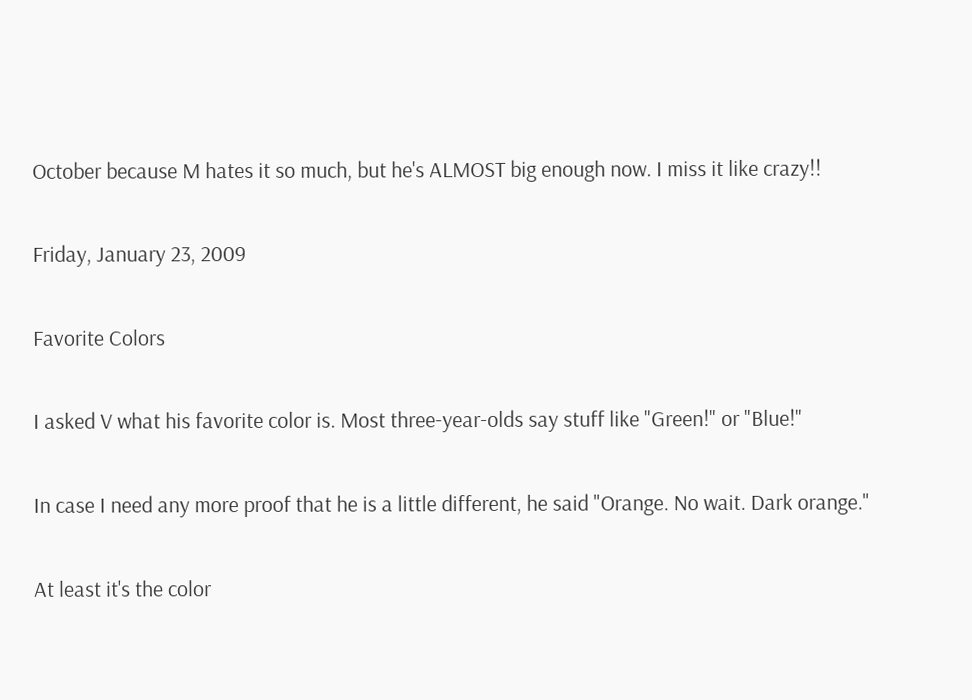October because M hates it so much, but he's ALMOST big enough now. I miss it like crazy!!

Friday, January 23, 2009

Favorite Colors

I asked V what his favorite color is. Most three-year-olds say stuff like "Green!" or "Blue!"

In case I need any more proof that he is a little different, he said "Orange. No wait. Dark orange."

At least it's the color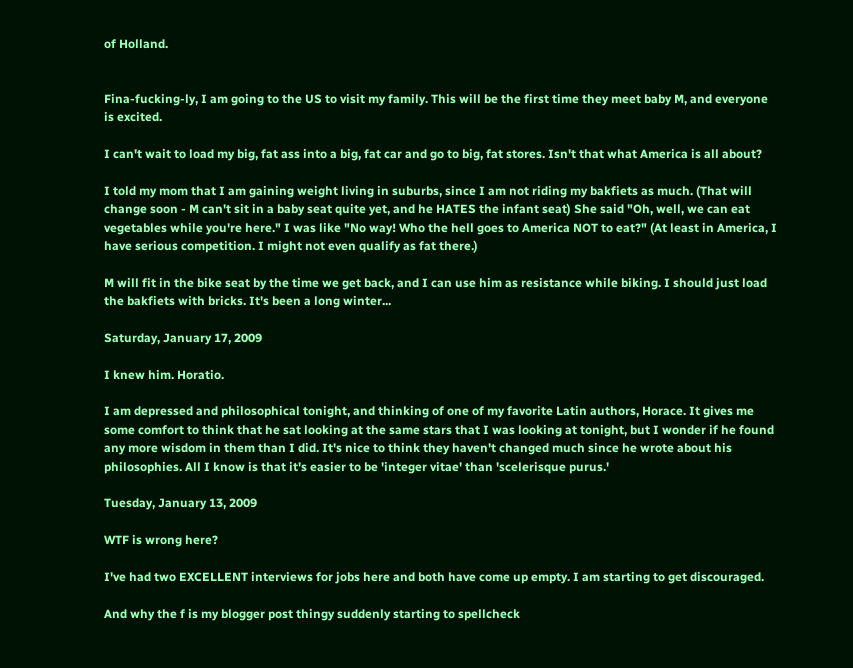of Holland.


Fina-fucking-ly, I am going to the US to visit my family. This will be the first time they meet baby M, and everyone is excited.

I can't wait to load my big, fat ass into a big, fat car and go to big, fat stores. Isn't that what America is all about?

I told my mom that I am gaining weight living in suburbs, since I am not riding my bakfiets as much. (That will change soon - M can't sit in a baby seat quite yet, and he HATES the infant seat) She said "Oh, well, we can eat vegetables while you're here." I was like "No way! Who the hell goes to America NOT to eat?" (At least in America, I have serious competition. I might not even qualify as fat there.)

M will fit in the bike seat by the time we get back, and I can use him as resistance while biking. I should just load the bakfiets with bricks. It's been a long winter...

Saturday, January 17, 2009

I knew him. Horatio.

I am depressed and philosophical tonight, and thinking of one of my favorite Latin authors, Horace. It gives me some comfort to think that he sat looking at the same stars that I was looking at tonight, but I wonder if he found any more wisdom in them than I did. It's nice to think they haven't changed much since he wrote about his philosophies. All I know is that it's easier to be 'integer vitae' than 'scelerisque purus.'

Tuesday, January 13, 2009

WTF is wrong here?

I've had two EXCELLENT interviews for jobs here and both have come up empty. I am starting to get discouraged.

And why the f is my blogger post thingy suddenly starting to spellcheck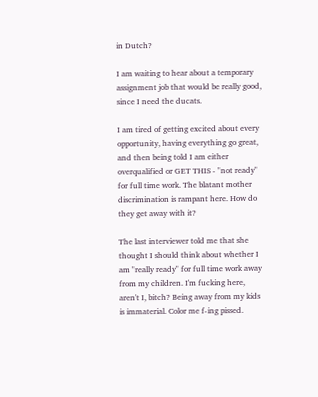in Dutch?

I am waiting to hear about a temporary assignment job that would be really good, since I need the ducats.

I am tired of getting excited about every opportunity, having everything go great, and then being told I am either overqualified or GET THIS - "not ready" for full time work. The blatant mother discrimination is rampant here. How do they get away with it?

The last interviewer told me that she thought I should think about whether I am "really ready" for full time work away from my children. I'm fucking here, aren't I, bitch? Being away from my kids is immaterial. Color me f-ing pissed.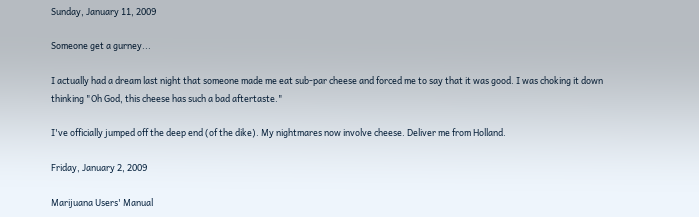Sunday, January 11, 2009

Someone get a gurney...

I actually had a dream last night that someone made me eat sub-par cheese and forced me to say that it was good. I was choking it down thinking "Oh God, this cheese has such a bad aftertaste."

I've officially jumped off the deep end (of the dike). My nightmares now involve cheese. Deliver me from Holland.

Friday, January 2, 2009

Marijuana Users' Manual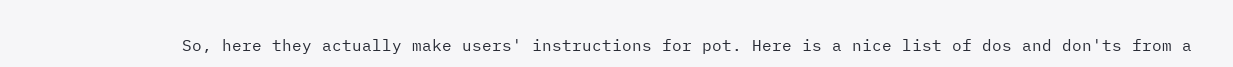So, here they actually make users' instructions for pot. Here is a nice list of dos and don'ts from a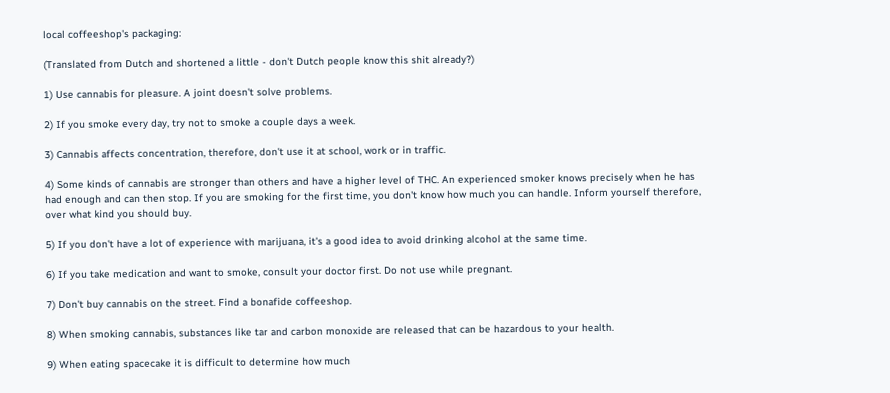local coffeeshop's packaging:

(Translated from Dutch and shortened a little - don't Dutch people know this shit already?)

1) Use cannabis for pleasure. A joint doesn't solve problems.

2) If you smoke every day, try not to smoke a couple days a week.

3) Cannabis affects concentration, therefore, don't use it at school, work or in traffic.

4) Some kinds of cannabis are stronger than others and have a higher level of THC. An experienced smoker knows precisely when he has had enough and can then stop. If you are smoking for the first time, you don't know how much you can handle. Inform yourself therefore, over what kind you should buy.

5) If you don't have a lot of experience with marijuana, it's a good idea to avoid drinking alcohol at the same time.

6) If you take medication and want to smoke, consult your doctor first. Do not use while pregnant.

7) Don't buy cannabis on the street. Find a bonafide coffeeshop.

8) When smoking cannabis, substances like tar and carbon monoxide are released that can be hazardous to your health.

9) When eating spacecake it is difficult to determine how much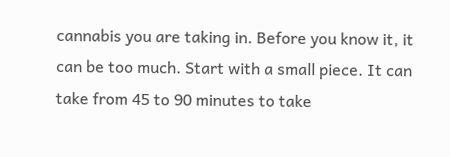cannabis you are taking in. Before you know it, it can be too much. Start with a small piece. It can take from 45 to 90 minutes to take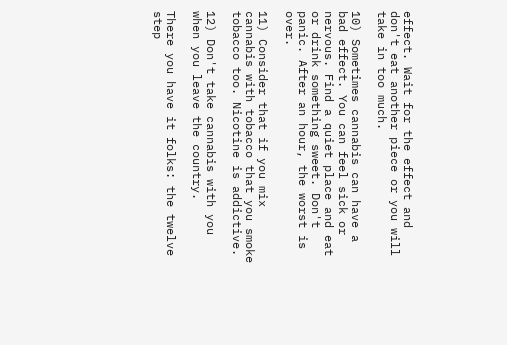effect. Wait for the effect and don't eat another piece or you will take in too much.

10) Sometimes cannabis can have a bad effect. You can feel sick or nervous. Find a quiet place and eat or drink something sweet. Don't panic. After an hour, the worst is over.

11) Consider that if you mix cannabis with tobacco that you smoke tobacco too. Nicotine is addictive.

12) Don't take cannabis with you when you leave the country.

There you have it folks: the twelve step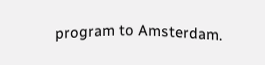program to Amsterdam.